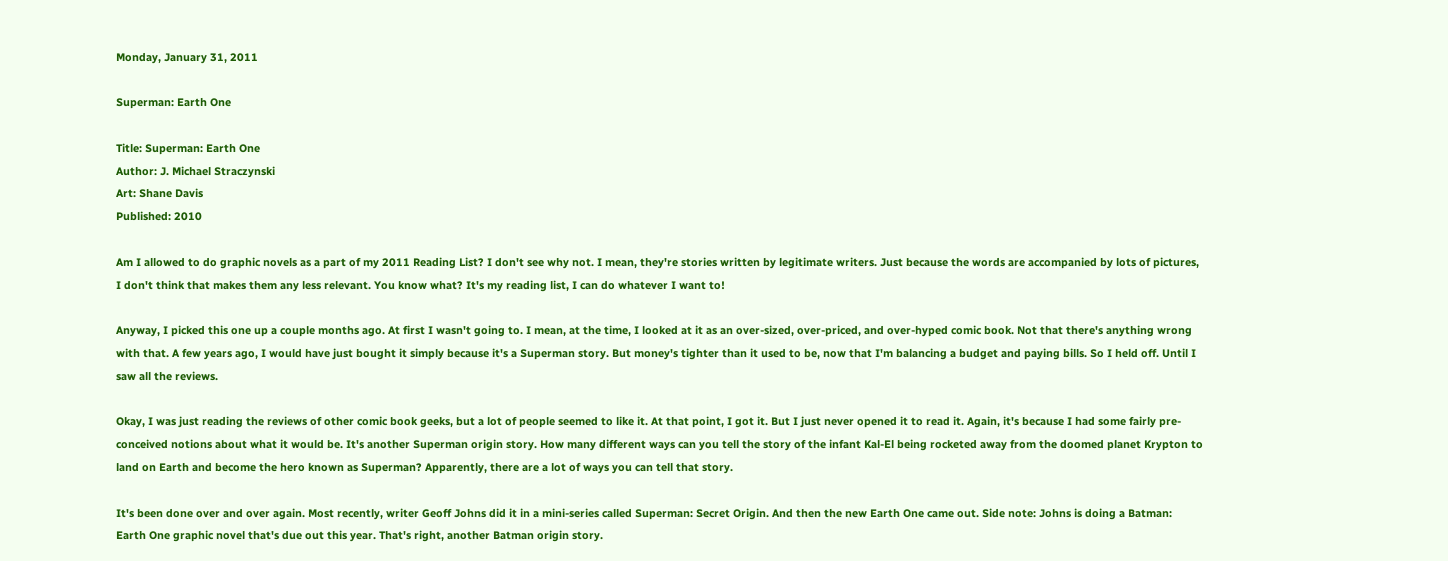Monday, January 31, 2011

Superman: Earth One

Title: Superman: Earth One
Author: J. Michael Straczynski
Art: Shane Davis
Published: 2010

Am I allowed to do graphic novels as a part of my 2011 Reading List? I don't see why not. I mean, they're stories written by legitimate writers. Just because the words are accompanied by lots of pictures, I don't think that makes them any less relevant. You know what? It's my reading list, I can do whatever I want to!

Anyway, I picked this one up a couple months ago. At first I wasn't going to. I mean, at the time, I looked at it as an over-sized, over-priced, and over-hyped comic book. Not that there's anything wrong with that. A few years ago, I would have just bought it simply because it's a Superman story. But money's tighter than it used to be, now that I'm balancing a budget and paying bills. So I held off. Until I saw all the reviews.

Okay, I was just reading the reviews of other comic book geeks, but a lot of people seemed to like it. At that point, I got it. But I just never opened it to read it. Again, it's because I had some fairly pre-conceived notions about what it would be. It's another Superman origin story. How many different ways can you tell the story of the infant Kal-El being rocketed away from the doomed planet Krypton to land on Earth and become the hero known as Superman? Apparently, there are a lot of ways you can tell that story.

It's been done over and over again. Most recently, writer Geoff Johns did it in a mini-series called Superman: Secret Origin. And then the new Earth One came out. Side note: Johns is doing a Batman: Earth One graphic novel that's due out this year. That's right, another Batman origin story.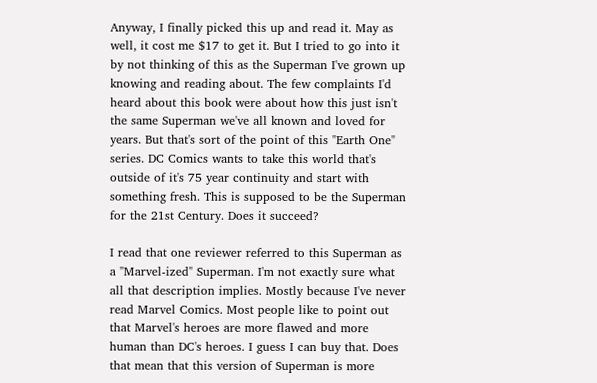Anyway, I finally picked this up and read it. May as well, it cost me $17 to get it. But I tried to go into it by not thinking of this as the Superman I've grown up knowing and reading about. The few complaints I'd heard about this book were about how this just isn't the same Superman we've all known and loved for years. But that's sort of the point of this "Earth One" series. DC Comics wants to take this world that's outside of it's 75 year continuity and start with something fresh. This is supposed to be the Superman for the 21st Century. Does it succeed?

I read that one reviewer referred to this Superman as a "Marvel-ized" Superman. I'm not exactly sure what all that description implies. Mostly because I've never read Marvel Comics. Most people like to point out that Marvel's heroes are more flawed and more human than DC's heroes. I guess I can buy that. Does that mean that this version of Superman is more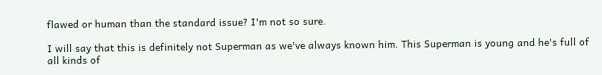flawed or human than the standard issue? I'm not so sure.

I will say that this is definitely not Superman as we've always known him. This Superman is young and he's full of all kinds of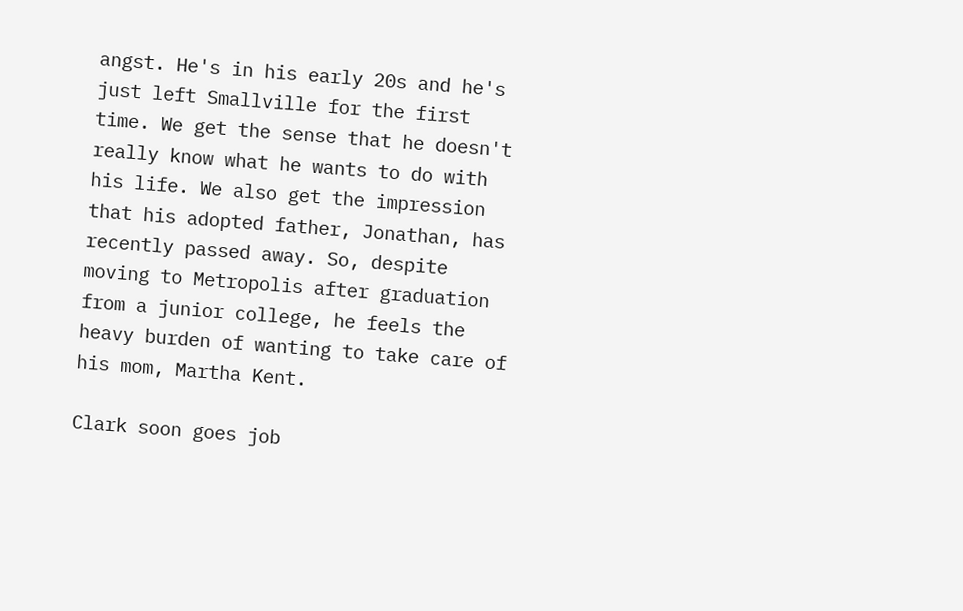angst. He's in his early 20s and he's just left Smallville for the first time. We get the sense that he doesn't really know what he wants to do with his life. We also get the impression that his adopted father, Jonathan, has recently passed away. So, despite moving to Metropolis after graduation from a junior college, he feels the heavy burden of wanting to take care of his mom, Martha Kent.

Clark soon goes job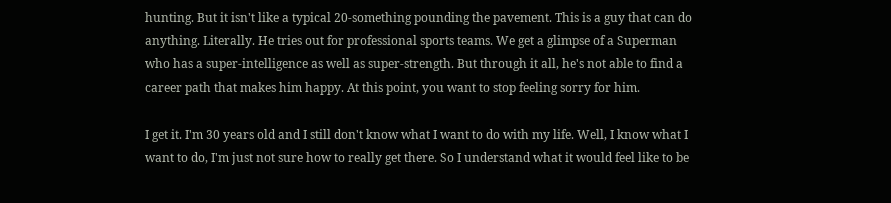hunting. But it isn't like a typical 20-something pounding the pavement. This is a guy that can do anything. Literally. He tries out for professional sports teams. We get a glimpse of a Superman who has a super-intelligence as well as super-strength. But through it all, he's not able to find a career path that makes him happy. At this point, you want to stop feeling sorry for him.

I get it. I'm 30 years old and I still don't know what I want to do with my life. Well, I know what I want to do, I'm just not sure how to really get there. So I understand what it would feel like to be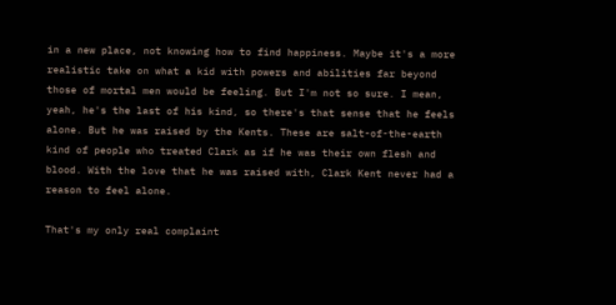in a new place, not knowing how to find happiness. Maybe it's a more realistic take on what a kid with powers and abilities far beyond those of mortal men would be feeling. But I'm not so sure. I mean, yeah, he's the last of his kind, so there's that sense that he feels alone. But he was raised by the Kents. These are salt-of-the-earth kind of people who treated Clark as if he was their own flesh and blood. With the love that he was raised with, Clark Kent never had a reason to feel alone.

That's my only real complaint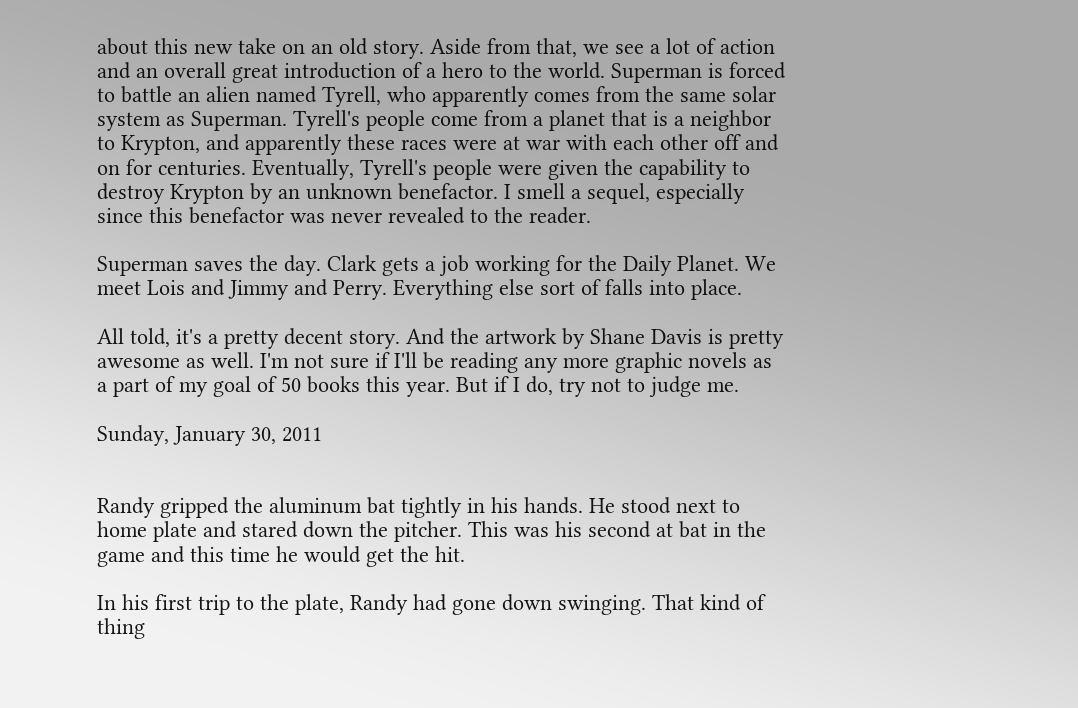about this new take on an old story. Aside from that, we see a lot of action and an overall great introduction of a hero to the world. Superman is forced to battle an alien named Tyrell, who apparently comes from the same solar system as Superman. Tyrell's people come from a planet that is a neighbor to Krypton, and apparently these races were at war with each other off and on for centuries. Eventually, Tyrell's people were given the capability to destroy Krypton by an unknown benefactor. I smell a sequel, especially since this benefactor was never revealed to the reader.

Superman saves the day. Clark gets a job working for the Daily Planet. We meet Lois and Jimmy and Perry. Everything else sort of falls into place.

All told, it's a pretty decent story. And the artwork by Shane Davis is pretty awesome as well. I'm not sure if I'll be reading any more graphic novels as a part of my goal of 50 books this year. But if I do, try not to judge me.

Sunday, January 30, 2011


Randy gripped the aluminum bat tightly in his hands. He stood next to home plate and stared down the pitcher. This was his second at bat in the game and this time he would get the hit.

In his first trip to the plate, Randy had gone down swinging. That kind of thing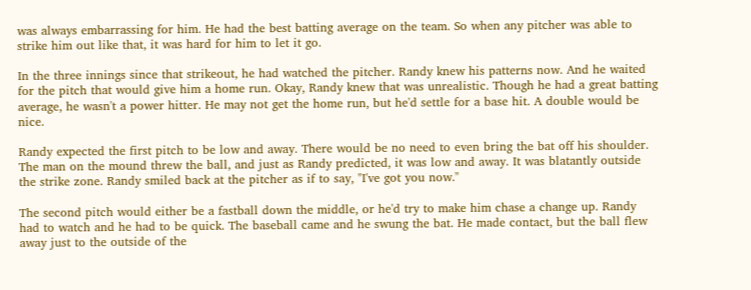was always embarrassing for him. He had the best batting average on the team. So when any pitcher was able to strike him out like that, it was hard for him to let it go.

In the three innings since that strikeout, he had watched the pitcher. Randy knew his patterns now. And he waited for the pitch that would give him a home run. Okay, Randy knew that was unrealistic. Though he had a great batting average, he wasn't a power hitter. He may not get the home run, but he'd settle for a base hit. A double would be nice.

Randy expected the first pitch to be low and away. There would be no need to even bring the bat off his shoulder. The man on the mound threw the ball, and just as Randy predicted, it was low and away. It was blatantly outside the strike zone. Randy smiled back at the pitcher as if to say, "I've got you now."

The second pitch would either be a fastball down the middle, or he'd try to make him chase a change up. Randy had to watch and he had to be quick. The baseball came and he swung the bat. He made contact, but the ball flew away just to the outside of the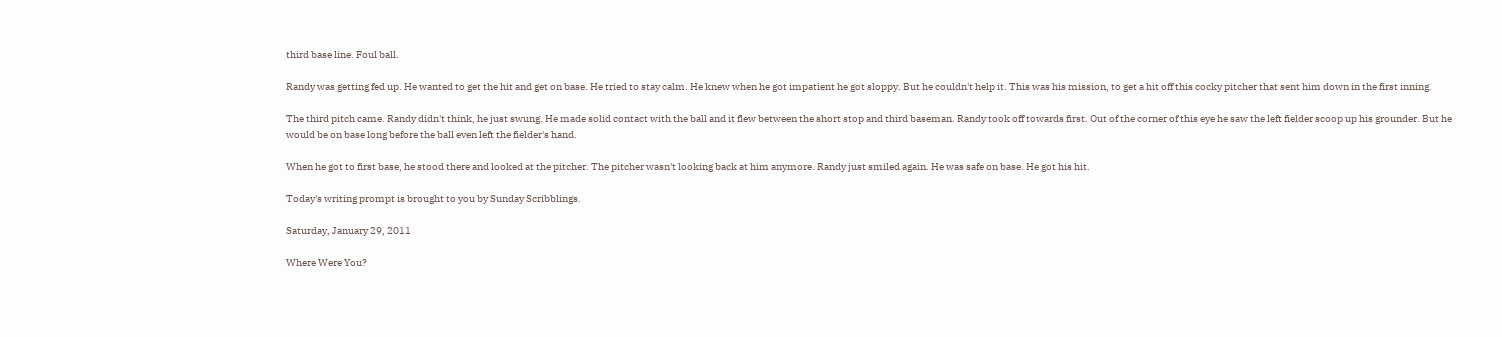third base line. Foul ball.

Randy was getting fed up. He wanted to get the hit and get on base. He tried to stay calm. He knew when he got impatient he got sloppy. But he couldn't help it. This was his mission, to get a hit off this cocky pitcher that sent him down in the first inning.

The third pitch came. Randy didn't think, he just swung. He made solid contact with the ball and it flew between the short stop and third baseman. Randy took off towards first. Out of the corner of this eye he saw the left fielder scoop up his grounder. But he would be on base long before the ball even left the fielder's hand.

When he got to first base, he stood there and looked at the pitcher. The pitcher wasn't looking back at him anymore. Randy just smiled again. He was safe on base. He got his hit.

Today's writing prompt is brought to you by Sunday Scribblings.

Saturday, January 29, 2011

Where Were You?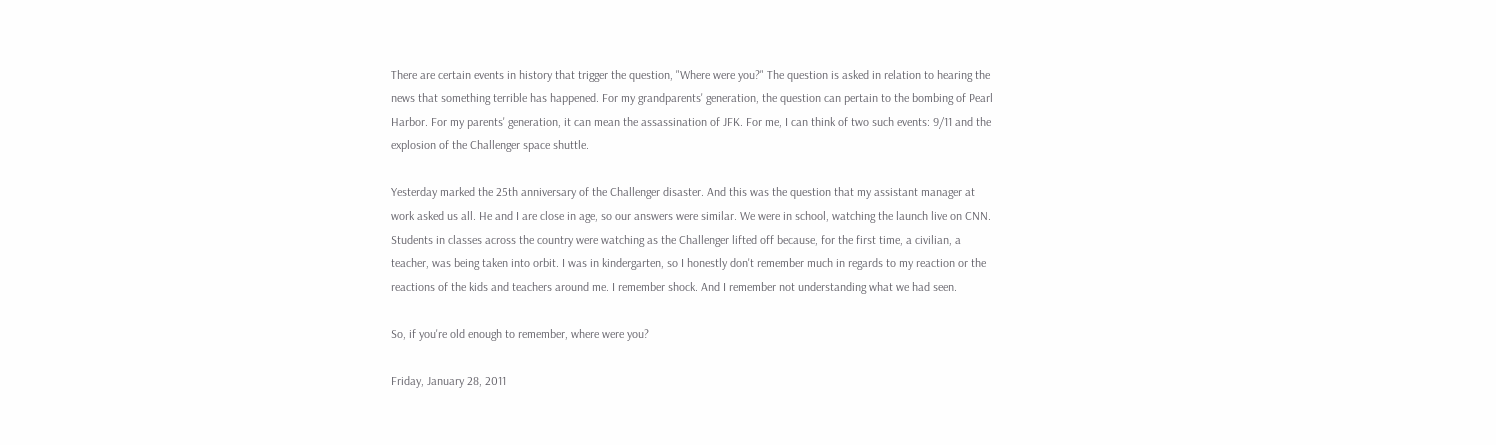There are certain events in history that trigger the question, "Where were you?" The question is asked in relation to hearing the news that something terrible has happened. For my grandparents' generation, the question can pertain to the bombing of Pearl Harbor. For my parents' generation, it can mean the assassination of JFK. For me, I can think of two such events: 9/11 and the explosion of the Challenger space shuttle.

Yesterday marked the 25th anniversary of the Challenger disaster. And this was the question that my assistant manager at work asked us all. He and I are close in age, so our answers were similar. We were in school, watching the launch live on CNN. Students in classes across the country were watching as the Challenger lifted off because, for the first time, a civilian, a teacher, was being taken into orbit. I was in kindergarten, so I honestly don't remember much in regards to my reaction or the reactions of the kids and teachers around me. I remember shock. And I remember not understanding what we had seen.

So, if you're old enough to remember, where were you?

Friday, January 28, 2011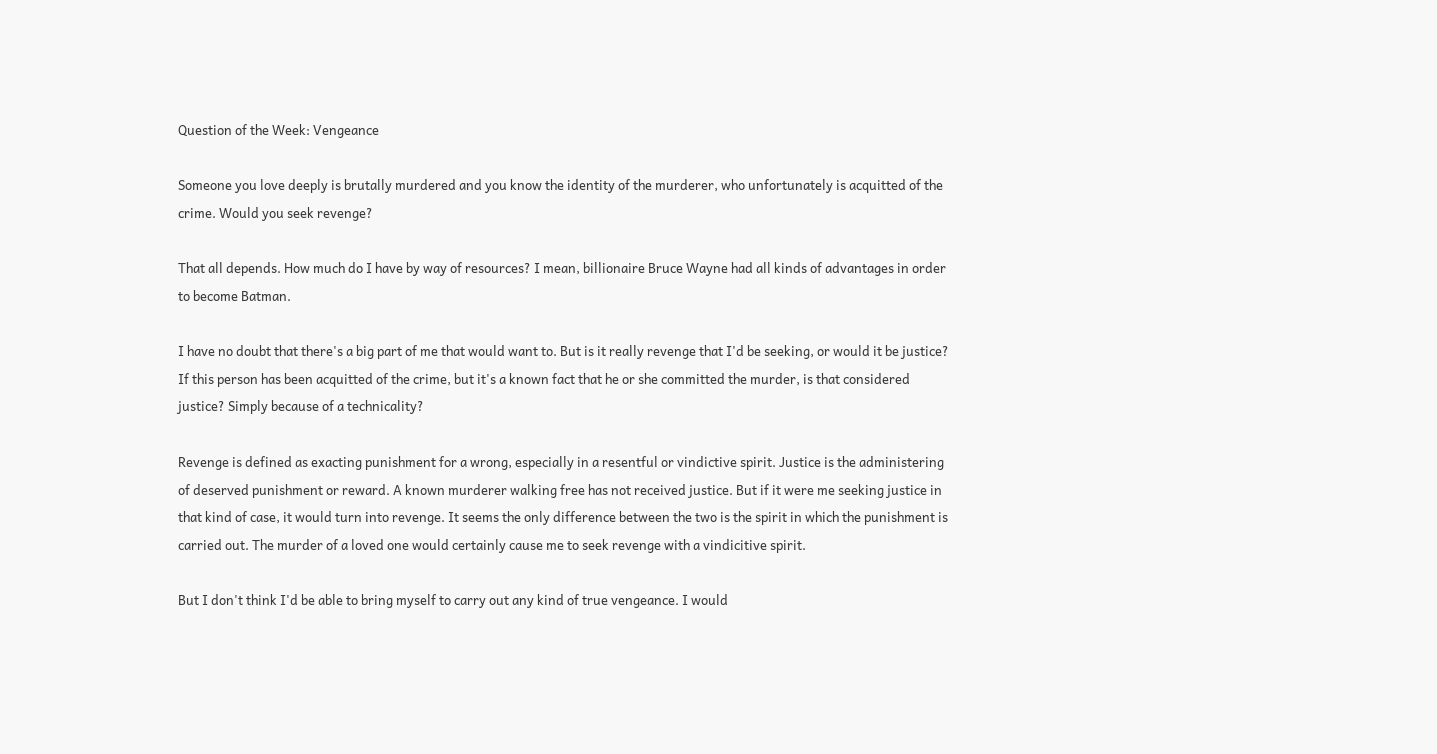Question of the Week: Vengeance

Someone you love deeply is brutally murdered and you know the identity of the murderer, who unfortunately is acquitted of the crime. Would you seek revenge?

That all depends. How much do I have by way of resources? I mean, billionaire Bruce Wayne had all kinds of advantages in order to become Batman.

I have no doubt that there's a big part of me that would want to. But is it really revenge that I'd be seeking, or would it be justice? If this person has been acquitted of the crime, but it's a known fact that he or she committed the murder, is that considered justice? Simply because of a technicality?

Revenge is defined as exacting punishment for a wrong, especially in a resentful or vindictive spirit. Justice is the administering of deserved punishment or reward. A known murderer walking free has not received justice. But if it were me seeking justice in that kind of case, it would turn into revenge. It seems the only difference between the two is the spirit in which the punishment is carried out. The murder of a loved one would certainly cause me to seek revenge with a vindicitive spirit.

But I don't think I'd be able to bring myself to carry out any kind of true vengeance. I would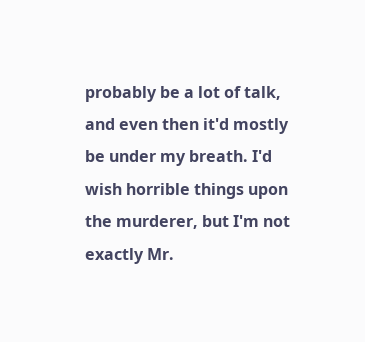probably be a lot of talk, and even then it'd mostly be under my breath. I'd wish horrible things upon the murderer, but I'm not exactly Mr.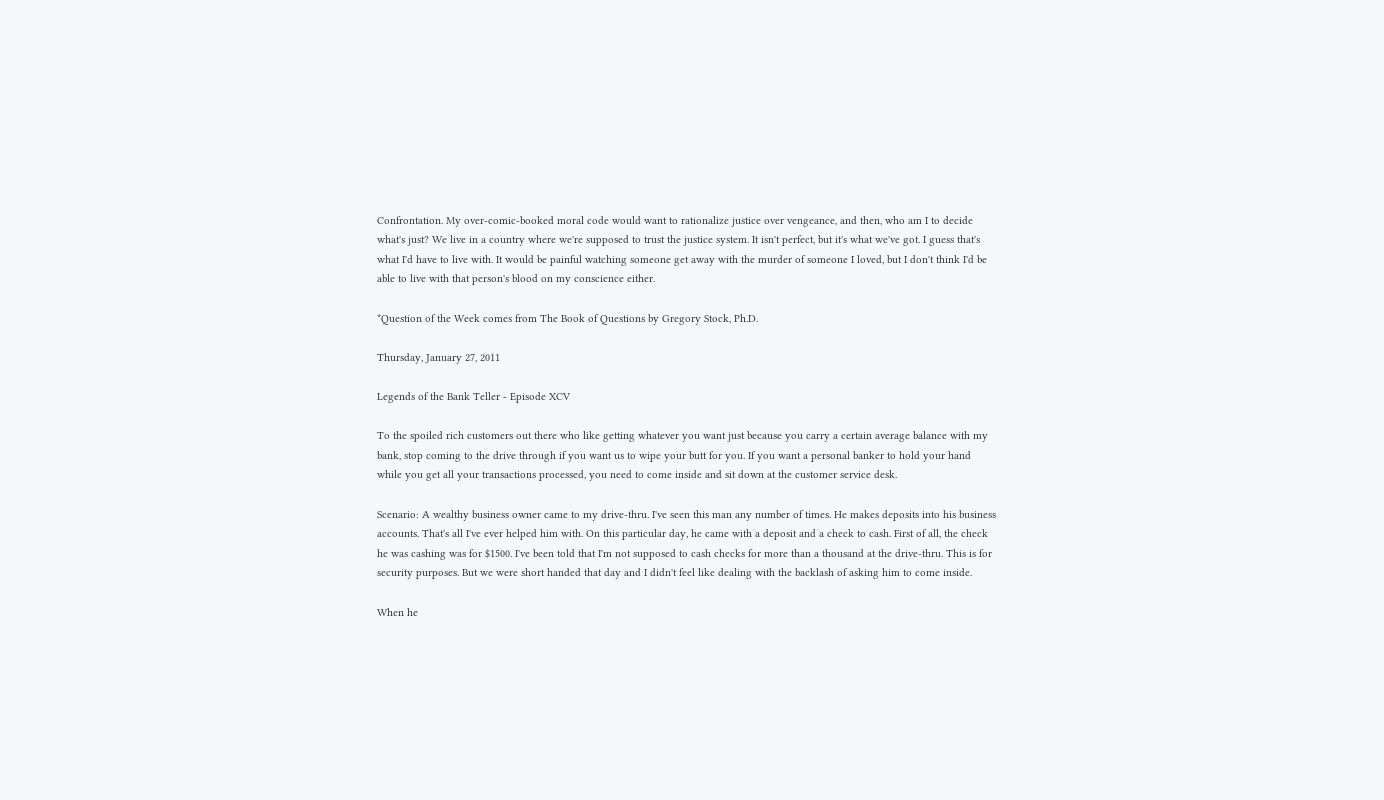Confrontation. My over-comic-booked moral code would want to rationalize justice over vengeance, and then, who am I to decide what's just? We live in a country where we're supposed to trust the justice system. It isn't perfect, but it's what we've got. I guess that's what I'd have to live with. It would be painful watching someone get away with the murder of someone I loved, but I don't think I'd be able to live with that person's blood on my conscience either.

*Question of the Week comes from The Book of Questions by Gregory Stock, Ph.D.

Thursday, January 27, 2011

Legends of the Bank Teller - Episode XCV

To the spoiled rich customers out there who like getting whatever you want just because you carry a certain average balance with my bank, stop coming to the drive through if you want us to wipe your butt for you. If you want a personal banker to hold your hand while you get all your transactions processed, you need to come inside and sit down at the customer service desk.

Scenario: A wealthy business owner came to my drive-thru. I've seen this man any number of times. He makes deposits into his business accounts. That's all I've ever helped him with. On this particular day, he came with a deposit and a check to cash. First of all, the check he was cashing was for $1500. I've been told that I'm not supposed to cash checks for more than a thousand at the drive-thru. This is for security purposes. But we were short handed that day and I didn't feel like dealing with the backlash of asking him to come inside.

When he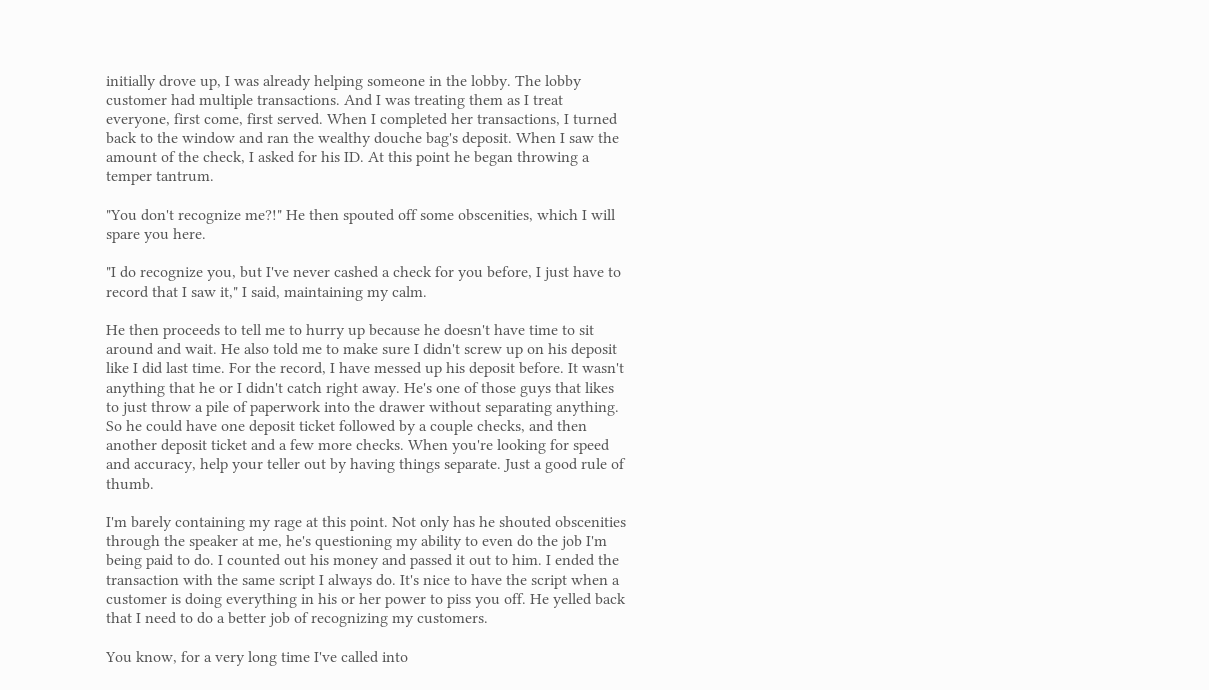initially drove up, I was already helping someone in the lobby. The lobby customer had multiple transactions. And I was treating them as I treat everyone, first come, first served. When I completed her transactions, I turned back to the window and ran the wealthy douche bag's deposit. When I saw the amount of the check, I asked for his ID. At this point he began throwing a temper tantrum.

"You don't recognize me?!" He then spouted off some obscenities, which I will spare you here.

"I do recognize you, but I've never cashed a check for you before, I just have to record that I saw it," I said, maintaining my calm.

He then proceeds to tell me to hurry up because he doesn't have time to sit around and wait. He also told me to make sure I didn't screw up on his deposit like I did last time. For the record, I have messed up his deposit before. It wasn't anything that he or I didn't catch right away. He's one of those guys that likes to just throw a pile of paperwork into the drawer without separating anything. So he could have one deposit ticket followed by a couple checks, and then another deposit ticket and a few more checks. When you're looking for speed and accuracy, help your teller out by having things separate. Just a good rule of thumb.

I'm barely containing my rage at this point. Not only has he shouted obscenities through the speaker at me, he's questioning my ability to even do the job I'm being paid to do. I counted out his money and passed it out to him. I ended the transaction with the same script I always do. It's nice to have the script when a customer is doing everything in his or her power to piss you off. He yelled back that I need to do a better job of recognizing my customers.

You know, for a very long time I've called into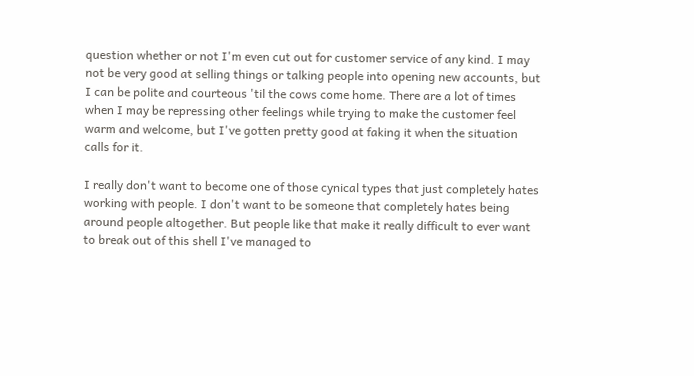question whether or not I'm even cut out for customer service of any kind. I may not be very good at selling things or talking people into opening new accounts, but I can be polite and courteous 'til the cows come home. There are a lot of times when I may be repressing other feelings while trying to make the customer feel warm and welcome, but I've gotten pretty good at faking it when the situation calls for it.

I really don't want to become one of those cynical types that just completely hates working with people. I don't want to be someone that completely hates being around people altogether. But people like that make it really difficult to ever want to break out of this shell I've managed to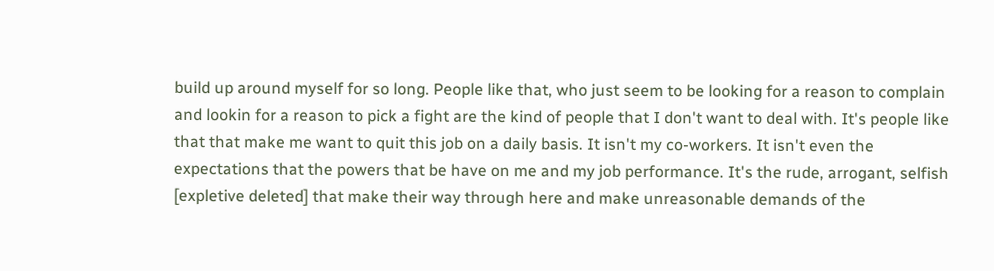build up around myself for so long. People like that, who just seem to be looking for a reason to complain and lookin for a reason to pick a fight are the kind of people that I don't want to deal with. It's people like that that make me want to quit this job on a daily basis. It isn't my co-workers. It isn't even the expectations that the powers that be have on me and my job performance. It's the rude, arrogant, selfish [expletive deleted] that make their way through here and make unreasonable demands of the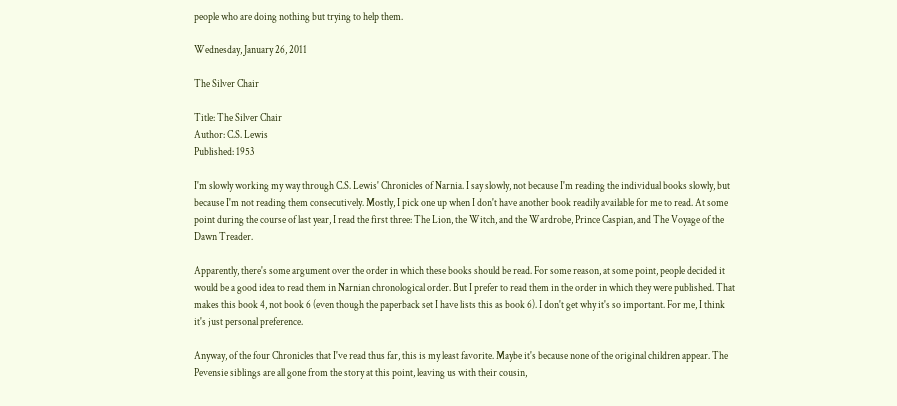people who are doing nothing but trying to help them.

Wednesday, January 26, 2011

The Silver Chair

Title: The Silver Chair
Author: C.S. Lewis
Published: 1953

I'm slowly working my way through C.S. Lewis' Chronicles of Narnia. I say slowly, not because I'm reading the individual books slowly, but because I'm not reading them consecutively. Mostly, I pick one up when I don't have another book readily available for me to read. At some point during the course of last year, I read the first three: The Lion, the Witch, and the Wardrobe, Prince Caspian, and The Voyage of the Dawn Treader.

Apparently, there's some argument over the order in which these books should be read. For some reason, at some point, people decided it would be a good idea to read them in Narnian chronological order. But I prefer to read them in the order in which they were published. That makes this book 4, not book 6 (even though the paperback set I have lists this as book 6). I don't get why it's so important. For me, I think it's just personal preference.

Anyway, of the four Chronicles that I've read thus far, this is my least favorite. Maybe it's because none of the original children appear. The Pevensie siblings are all gone from the story at this point, leaving us with their cousin,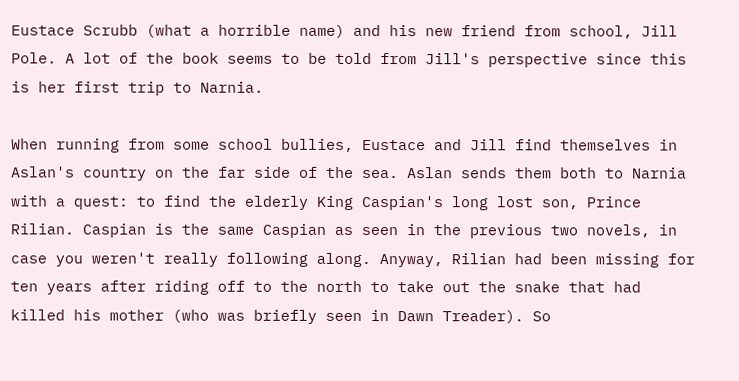Eustace Scrubb (what a horrible name) and his new friend from school, Jill Pole. A lot of the book seems to be told from Jill's perspective since this is her first trip to Narnia.

When running from some school bullies, Eustace and Jill find themselves in Aslan's country on the far side of the sea. Aslan sends them both to Narnia with a quest: to find the elderly King Caspian's long lost son, Prince Rilian. Caspian is the same Caspian as seen in the previous two novels, in case you weren't really following along. Anyway, Rilian had been missing for ten years after riding off to the north to take out the snake that had killed his mother (who was briefly seen in Dawn Treader). So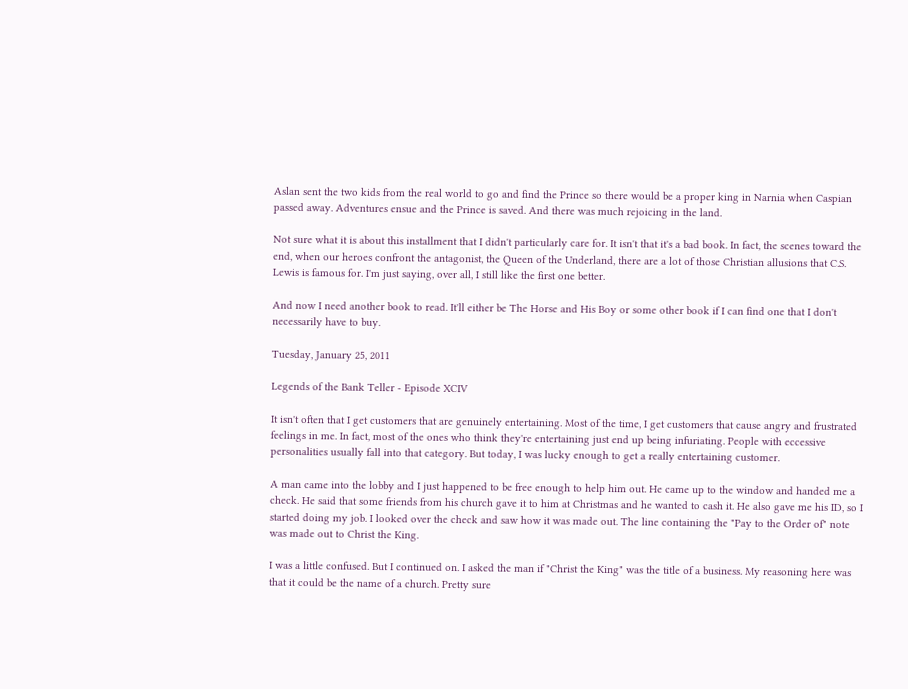Aslan sent the two kids from the real world to go and find the Prince so there would be a proper king in Narnia when Caspian passed away. Adventures ensue and the Prince is saved. And there was much rejoicing in the land.

Not sure what it is about this installment that I didn't particularly care for. It isn't that it's a bad book. In fact, the scenes toward the end, when our heroes confront the antagonist, the Queen of the Underland, there are a lot of those Christian allusions that C.S. Lewis is famous for. I'm just saying, over all, I still like the first one better.

And now I need another book to read. It'll either be The Horse and His Boy or some other book if I can find one that I don't necessarily have to buy.

Tuesday, January 25, 2011

Legends of the Bank Teller - Episode XCIV

It isn't often that I get customers that are genuinely entertaining. Most of the time, I get customers that cause angry and frustrated feelings in me. In fact, most of the ones who think they're entertaining just end up being infuriating. People with eccessive personalities usually fall into that category. But today, I was lucky enough to get a really entertaining customer.

A man came into the lobby and I just happened to be free enough to help him out. He came up to the window and handed me a check. He said that some friends from his church gave it to him at Christmas and he wanted to cash it. He also gave me his ID, so I started doing my job. I looked over the check and saw how it was made out. The line containing the "Pay to the Order of" note was made out to Christ the King.

I was a little confused. But I continued on. I asked the man if "Christ the King" was the title of a business. My reasoning here was that it could be the name of a church. Pretty sure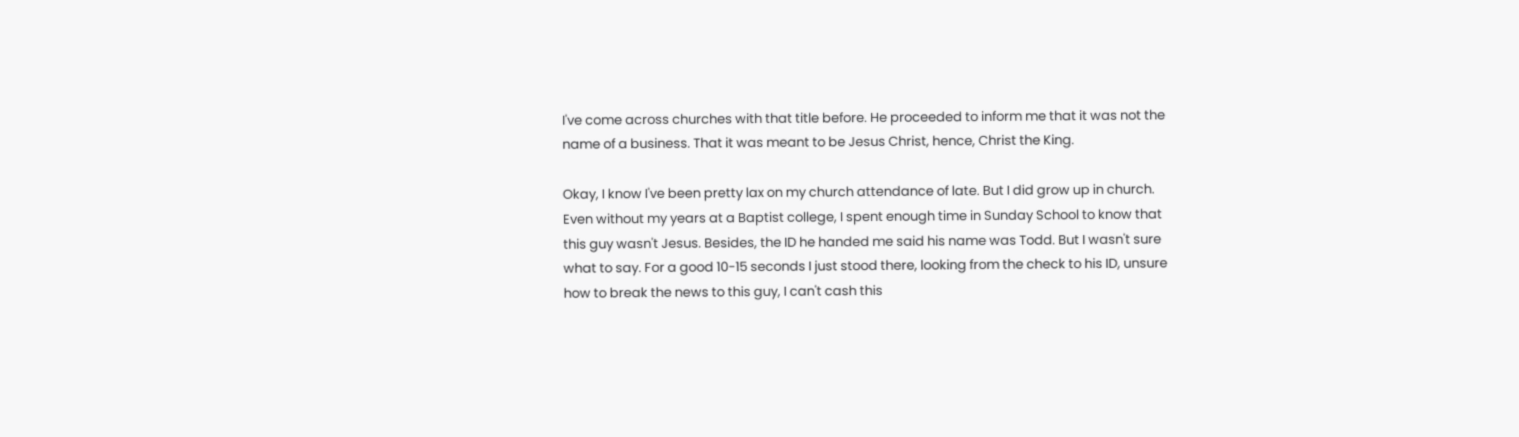I've come across churches with that title before. He proceeded to inform me that it was not the name of a business. That it was meant to be Jesus Christ, hence, Christ the King.

Okay, I know I've been pretty lax on my church attendance of late. But I did grow up in church. Even without my years at a Baptist college, I spent enough time in Sunday School to know that this guy wasn't Jesus. Besides, the ID he handed me said his name was Todd. But I wasn't sure what to say. For a good 10-15 seconds I just stood there, looking from the check to his ID, unsure how to break the news to this guy, I can't cash this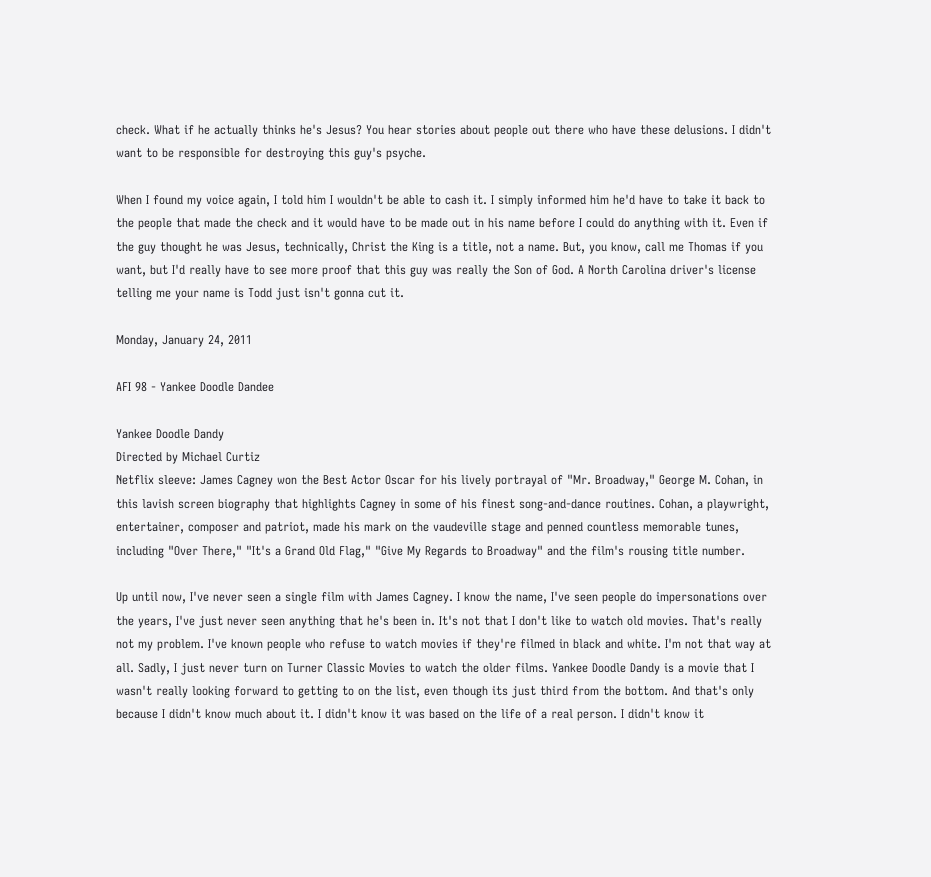check. What if he actually thinks he's Jesus? You hear stories about people out there who have these delusions. I didn't want to be responsible for destroying this guy's psyche.

When I found my voice again, I told him I wouldn't be able to cash it. I simply informed him he'd have to take it back to the people that made the check and it would have to be made out in his name before I could do anything with it. Even if the guy thought he was Jesus, technically, Christ the King is a title, not a name. But, you know, call me Thomas if you want, but I'd really have to see more proof that this guy was really the Son of God. A North Carolina driver's license telling me your name is Todd just isn't gonna cut it.

Monday, January 24, 2011

AFI 98 - Yankee Doodle Dandee

Yankee Doodle Dandy
Directed by Michael Curtiz
Netflix sleeve: James Cagney won the Best Actor Oscar for his lively portrayal of "Mr. Broadway," George M. Cohan, in this lavish screen biography that highlights Cagney in some of his finest song-and-dance routines. Cohan, a playwright, entertainer, composer and patriot, made his mark on the vaudeville stage and penned countless memorable tunes, including "Over There," "It's a Grand Old Flag," "Give My Regards to Broadway" and the film's rousing title number.

Up until now, I've never seen a single film with James Cagney. I know the name, I've seen people do impersonations over the years, I've just never seen anything that he's been in. It's not that I don't like to watch old movies. That's really not my problem. I've known people who refuse to watch movies if they're filmed in black and white. I'm not that way at all. Sadly, I just never turn on Turner Classic Movies to watch the older films. Yankee Doodle Dandy is a movie that I wasn't really looking forward to getting to on the list, even though its just third from the bottom. And that's only because I didn't know much about it. I didn't know it was based on the life of a real person. I didn't know it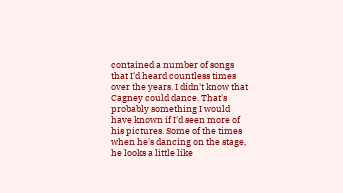contained a number of songs that I'd heard countless times over the years. I didn't know that Cagney could dance. That's probably something I would have known if I'd seen more of his pictures. Some of the times when he's dancing on the stage, he looks a little like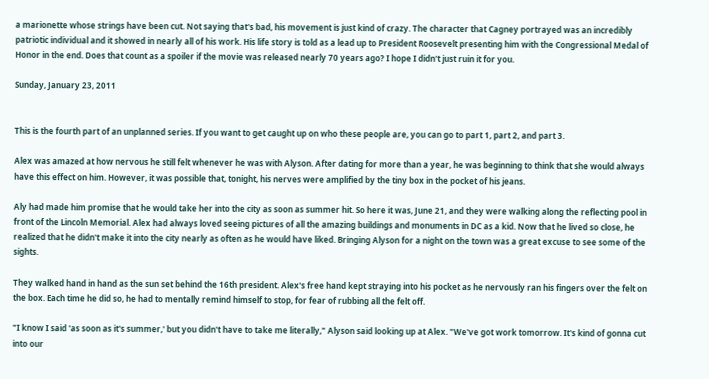a marionette whose strings have been cut. Not saying that's bad, his movement is just kind of crazy. The character that Cagney portrayed was an incredibly patriotic individual and it showed in nearly all of his work. His life story is told as a lead up to President Roosevelt presenting him with the Congressional Medal of Honor in the end. Does that count as a spoiler if the movie was released nearly 70 years ago? I hope I didn't just ruin it for you.

Sunday, January 23, 2011


This is the fourth part of an unplanned series. If you want to get caught up on who these people are, you can go to part 1, part 2, and part 3.

Alex was amazed at how nervous he still felt whenever he was with Alyson. After dating for more than a year, he was beginning to think that she would always have this effect on him. However, it was possible that, tonight, his nerves were amplified by the tiny box in the pocket of his jeans.

Aly had made him promise that he would take her into the city as soon as summer hit. So here it was, June 21, and they were walking along the reflecting pool in front of the Lincoln Memorial. Alex had always loved seeing pictures of all the amazing buildings and monuments in DC as a kid. Now that he lived so close, he realized that he didn't make it into the city nearly as often as he would have liked. Bringing Alyson for a night on the town was a great excuse to see some of the sights.

They walked hand in hand as the sun set behind the 16th president. Alex's free hand kept straying into his pocket as he nervously ran his fingers over the felt on the box. Each time he did so, he had to mentally remind himself to stop, for fear of rubbing all the felt off.

"I know I said 'as soon as it's summer,' but you didn't have to take me literally," Alyson said looking up at Alex. "We've got work tomorrow. It's kind of gonna cut into our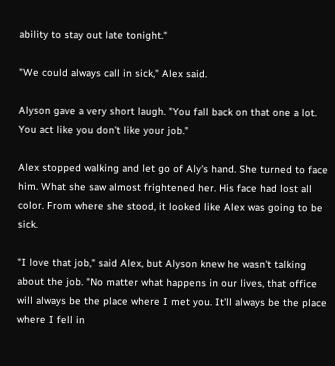ability to stay out late tonight."

"We could always call in sick," Alex said.

Alyson gave a very short laugh. "You fall back on that one a lot. You act like you don't like your job."

Alex stopped walking and let go of Aly's hand. She turned to face him. What she saw almost frightened her. His face had lost all color. From where she stood, it looked like Alex was going to be sick.

"I love that job," said Alex, but Alyson knew he wasn't talking about the job. "No matter what happens in our lives, that office will always be the place where I met you. It'll always be the place where I fell in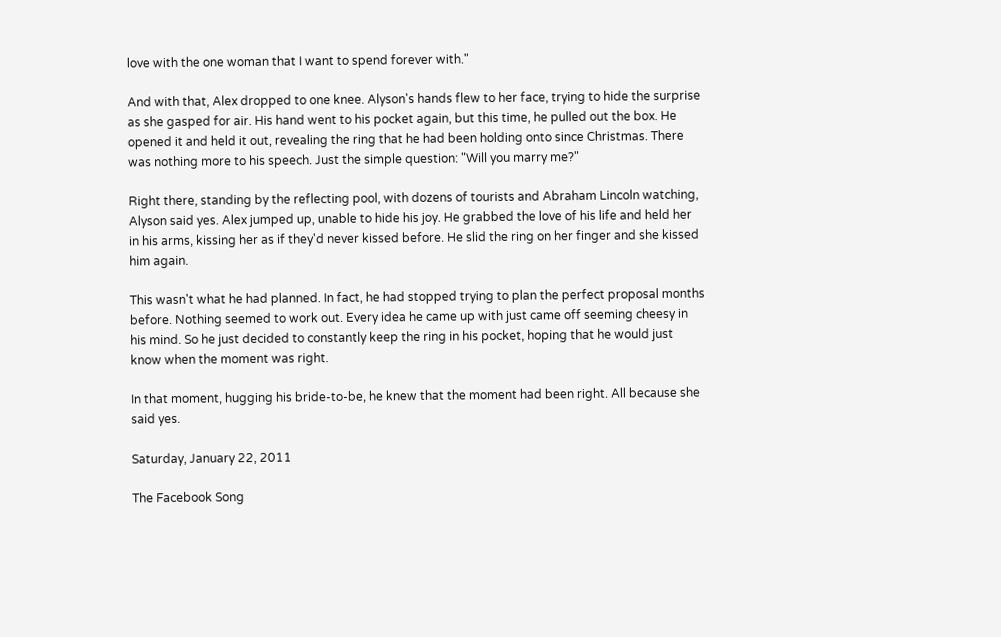love with the one woman that I want to spend forever with."

And with that, Alex dropped to one knee. Alyson's hands flew to her face, trying to hide the surprise as she gasped for air. His hand went to his pocket again, but this time, he pulled out the box. He opened it and held it out, revealing the ring that he had been holding onto since Christmas. There was nothing more to his speech. Just the simple question: "Will you marry me?"

Right there, standing by the reflecting pool, with dozens of tourists and Abraham Lincoln watching, Alyson said yes. Alex jumped up, unable to hide his joy. He grabbed the love of his life and held her in his arms, kissing her as if they'd never kissed before. He slid the ring on her finger and she kissed him again.

This wasn't what he had planned. In fact, he had stopped trying to plan the perfect proposal months before. Nothing seemed to work out. Every idea he came up with just came off seeming cheesy in his mind. So he just decided to constantly keep the ring in his pocket, hoping that he would just know when the moment was right.

In that moment, hugging his bride-to-be, he knew that the moment had been right. All because she said yes.

Saturday, January 22, 2011

The Facebook Song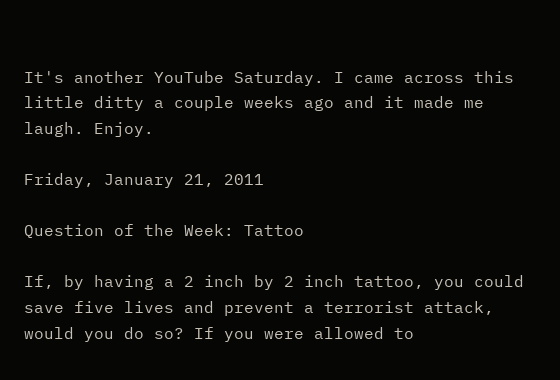It's another YouTube Saturday. I came across this little ditty a couple weeks ago and it made me laugh. Enjoy.

Friday, January 21, 2011

Question of the Week: Tattoo

If, by having a 2 inch by 2 inch tattoo, you could save five lives and prevent a terrorist attack, would you do so? If you were allowed to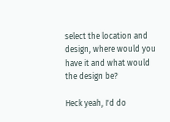select the location and design, where would you have it and what would the design be?

Heck yeah, I'd do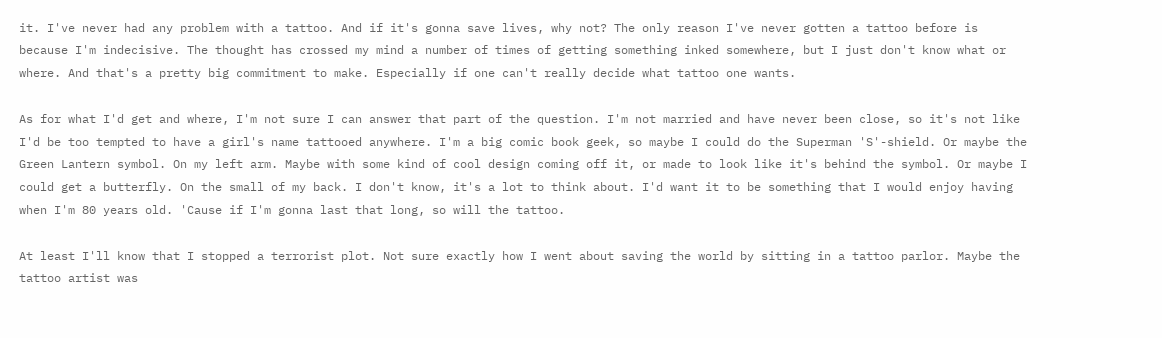it. I've never had any problem with a tattoo. And if it's gonna save lives, why not? The only reason I've never gotten a tattoo before is because I'm indecisive. The thought has crossed my mind a number of times of getting something inked somewhere, but I just don't know what or where. And that's a pretty big commitment to make. Especially if one can't really decide what tattoo one wants.

As for what I'd get and where, I'm not sure I can answer that part of the question. I'm not married and have never been close, so it's not like I'd be too tempted to have a girl's name tattooed anywhere. I'm a big comic book geek, so maybe I could do the Superman 'S'-shield. Or maybe the Green Lantern symbol. On my left arm. Maybe with some kind of cool design coming off it, or made to look like it's behind the symbol. Or maybe I could get a butterfly. On the small of my back. I don't know, it's a lot to think about. I'd want it to be something that I would enjoy having when I'm 80 years old. 'Cause if I'm gonna last that long, so will the tattoo.

At least I'll know that I stopped a terrorist plot. Not sure exactly how I went about saving the world by sitting in a tattoo parlor. Maybe the tattoo artist was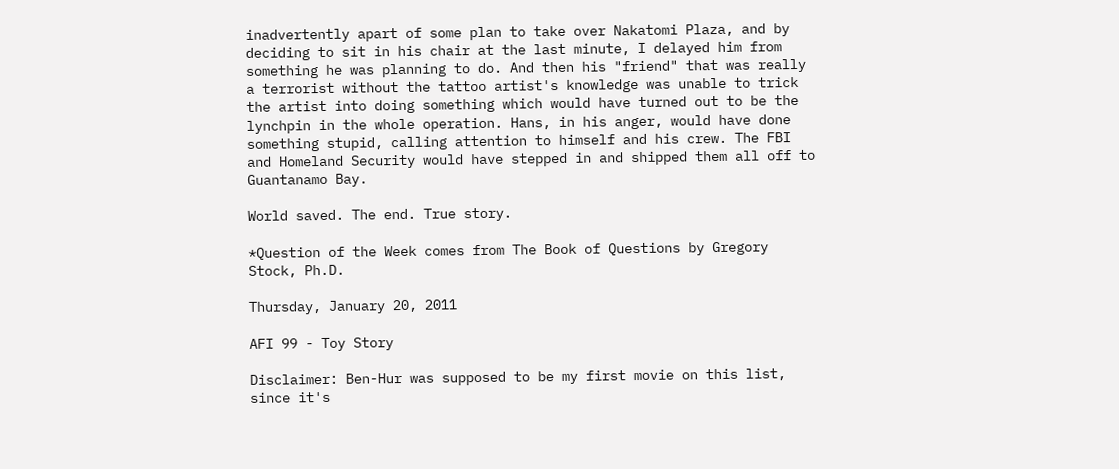inadvertently apart of some plan to take over Nakatomi Plaza, and by deciding to sit in his chair at the last minute, I delayed him from something he was planning to do. And then his "friend" that was really a terrorist without the tattoo artist's knowledge was unable to trick the artist into doing something which would have turned out to be the lynchpin in the whole operation. Hans, in his anger, would have done something stupid, calling attention to himself and his crew. The FBI and Homeland Security would have stepped in and shipped them all off to Guantanamo Bay.

World saved. The end. True story.

*Question of the Week comes from The Book of Questions by Gregory Stock, Ph.D.

Thursday, January 20, 2011

AFI 99 - Toy Story

Disclaimer: Ben-Hur was supposed to be my first movie on this list, since it's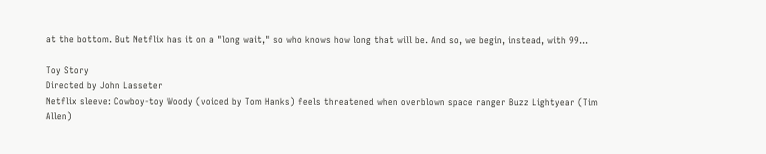at the bottom. But Netflix has it on a "long wait," so who knows how long that will be. And so, we begin, instead, with 99...

Toy Story
Directed by John Lasseter
Netflix sleeve: Cowboy-toy Woody (voiced by Tom Hanks) feels threatened when overblown space ranger Buzz Lightyear (Tim Allen)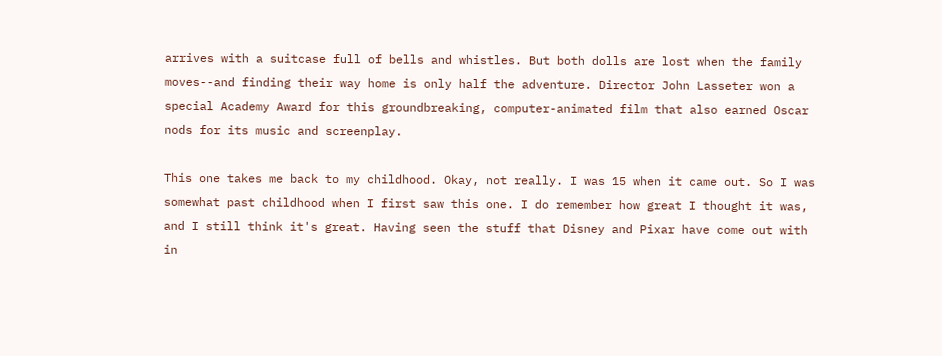arrives with a suitcase full of bells and whistles. But both dolls are lost when the family moves--and finding their way home is only half the adventure. Director John Lasseter won a special Academy Award for this groundbreaking, computer-animated film that also earned Oscar nods for its music and screenplay.

This one takes me back to my childhood. Okay, not really. I was 15 when it came out. So I was somewhat past childhood when I first saw this one. I do remember how great I thought it was, and I still think it's great. Having seen the stuff that Disney and Pixar have come out with in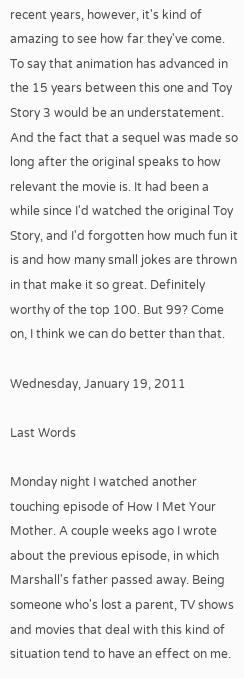recent years, however, it's kind of amazing to see how far they've come. To say that animation has advanced in the 15 years between this one and Toy Story 3 would be an understatement. And the fact that a sequel was made so long after the original speaks to how relevant the movie is. It had been a while since I'd watched the original Toy Story, and I'd forgotten how much fun it is and how many small jokes are thrown in that make it so great. Definitely worthy of the top 100. But 99? Come on, I think we can do better than that.

Wednesday, January 19, 2011

Last Words

Monday night I watched another touching episode of How I Met Your Mother. A couple weeks ago I wrote about the previous episode, in which Marshall's father passed away. Being someone who's lost a parent, TV shows and movies that deal with this kind of situation tend to have an effect on me.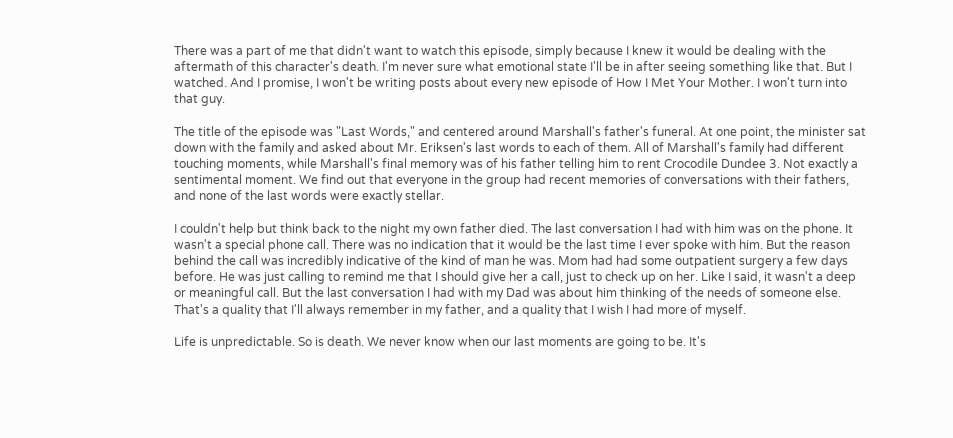There was a part of me that didn't want to watch this episode, simply because I knew it would be dealing with the aftermath of this character's death. I'm never sure what emotional state I'll be in after seeing something like that. But I watched. And I promise, I won't be writing posts about every new episode of How I Met Your Mother. I won't turn into that guy.

The title of the episode was "Last Words," and centered around Marshall's father's funeral. At one point, the minister sat down with the family and asked about Mr. Eriksen's last words to each of them. All of Marshall's family had different touching moments, while Marshall's final memory was of his father telling him to rent Crocodile Dundee 3. Not exactly a sentimental moment. We find out that everyone in the group had recent memories of conversations with their fathers, and none of the last words were exactly stellar.

I couldn't help but think back to the night my own father died. The last conversation I had with him was on the phone. It wasn't a special phone call. There was no indication that it would be the last time I ever spoke with him. But the reason behind the call was incredibly indicative of the kind of man he was. Mom had had some outpatient surgery a few days before. He was just calling to remind me that I should give her a call, just to check up on her. Like I said, it wasn't a deep or meaningful call. But the last conversation I had with my Dad was about him thinking of the needs of someone else. That's a quality that I'll always remember in my father, and a quality that I wish I had more of myself.

Life is unpredictable. So is death. We never know when our last moments are going to be. It's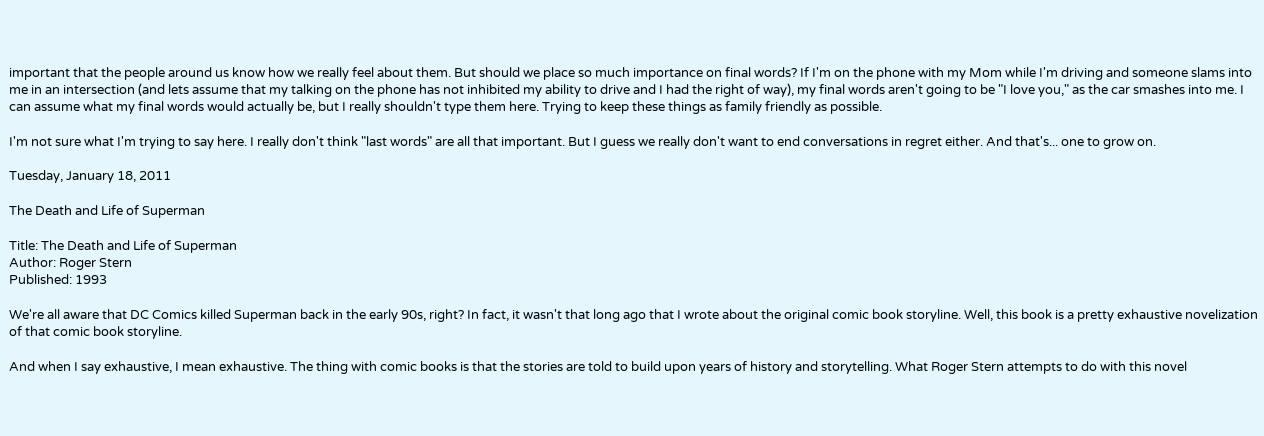important that the people around us know how we really feel about them. But should we place so much importance on final words? If I'm on the phone with my Mom while I'm driving and someone slams into me in an intersection (and lets assume that my talking on the phone has not inhibited my ability to drive and I had the right of way), my final words aren't going to be "I love you," as the car smashes into me. I can assume what my final words would actually be, but I really shouldn't type them here. Trying to keep these things as family friendly as possible.

I'm not sure what I'm trying to say here. I really don't think "last words" are all that important. But I guess we really don't want to end conversations in regret either. And that's... one to grow on.

Tuesday, January 18, 2011

The Death and Life of Superman

Title: The Death and Life of Superman
Author: Roger Stern
Published: 1993

We're all aware that DC Comics killed Superman back in the early 90s, right? In fact, it wasn't that long ago that I wrote about the original comic book storyline. Well, this book is a pretty exhaustive novelization of that comic book storyline.

And when I say exhaustive, I mean exhaustive. The thing with comic books is that the stories are told to build upon years of history and storytelling. What Roger Stern attempts to do with this novel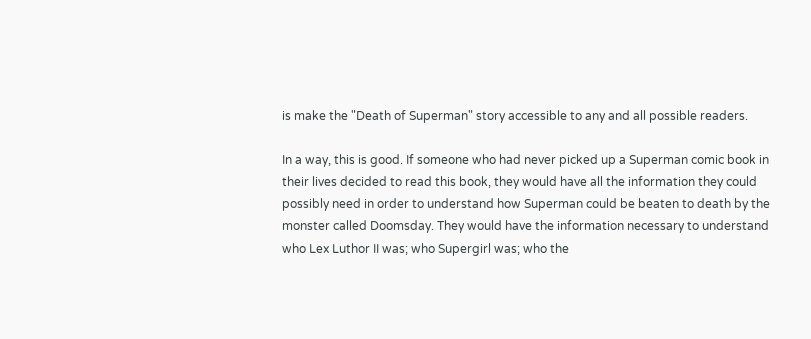is make the "Death of Superman" story accessible to any and all possible readers.

In a way, this is good. If someone who had never picked up a Superman comic book in their lives decided to read this book, they would have all the information they could possibly need in order to understand how Superman could be beaten to death by the monster called Doomsday. They would have the information necessary to understand who Lex Luthor II was; who Supergirl was; who the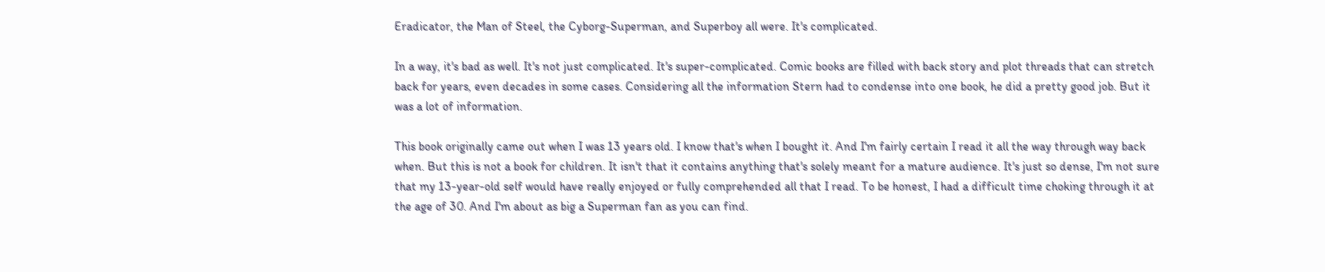Eradicator, the Man of Steel, the Cyborg-Superman, and Superboy all were. It's complicated.

In a way, it's bad as well. It's not just complicated. It's super-complicated. Comic books are filled with back story and plot threads that can stretch back for years, even decades in some cases. Considering all the information Stern had to condense into one book, he did a pretty good job. But it was a lot of information.

This book originally came out when I was 13 years old. I know that's when I bought it. And I'm fairly certain I read it all the way through way back when. But this is not a book for children. It isn't that it contains anything that's solely meant for a mature audience. It's just so dense, I'm not sure that my 13-year-old self would have really enjoyed or fully comprehended all that I read. To be honest, I had a difficult time choking through it at the age of 30. And I'm about as big a Superman fan as you can find.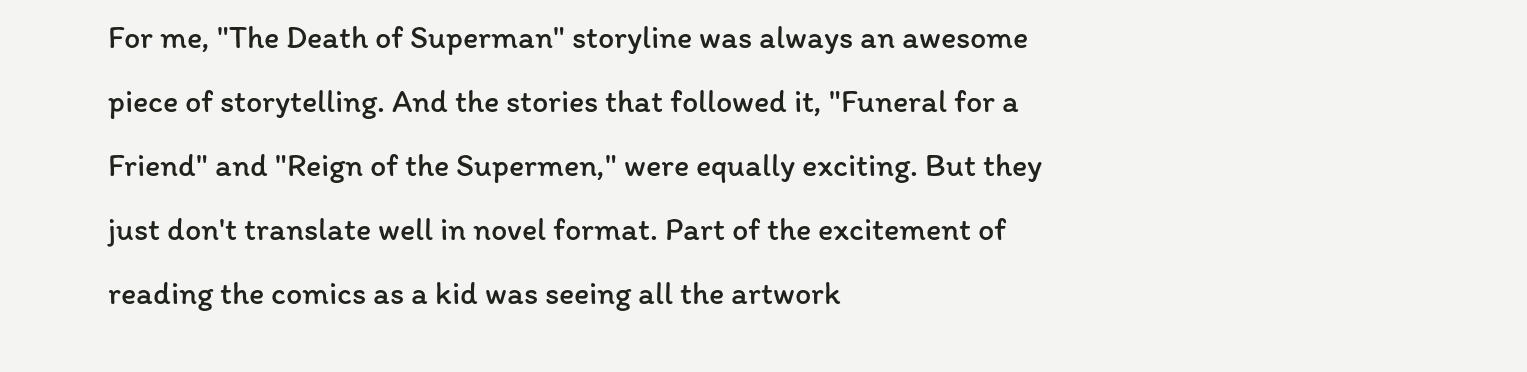For me, "The Death of Superman" storyline was always an awesome piece of storytelling. And the stories that followed it, "Funeral for a Friend" and "Reign of the Supermen," were equally exciting. But they just don't translate well in novel format. Part of the excitement of reading the comics as a kid was seeing all the artwork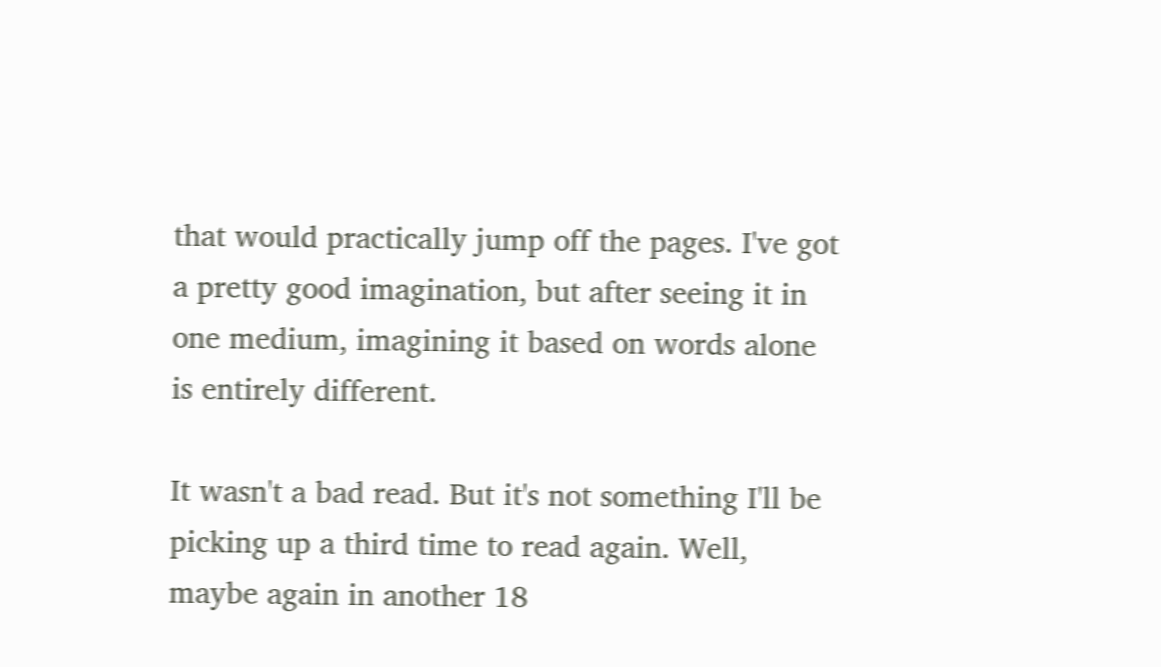that would practically jump off the pages. I've got a pretty good imagination, but after seeing it in one medium, imagining it based on words alone is entirely different.

It wasn't a bad read. But it's not something I'll be picking up a third time to read again. Well, maybe again in another 18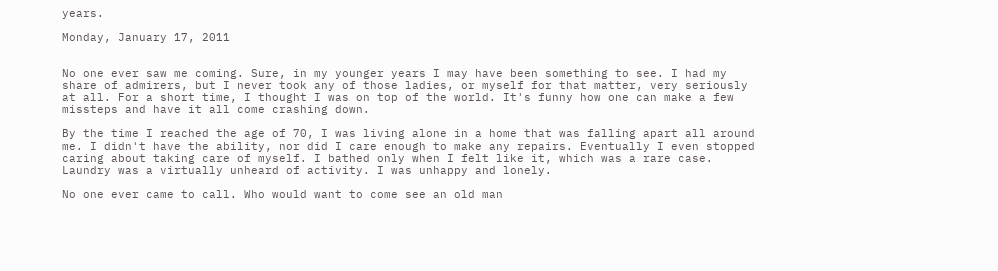years.

Monday, January 17, 2011


No one ever saw me coming. Sure, in my younger years I may have been something to see. I had my share of admirers, but I never took any of those ladies, or myself for that matter, very seriously at all. For a short time, I thought I was on top of the world. It's funny how one can make a few missteps and have it all come crashing down.

By the time I reached the age of 70, I was living alone in a home that was falling apart all around me. I didn't have the ability, nor did I care enough to make any repairs. Eventually I even stopped caring about taking care of myself. I bathed only when I felt like it, which was a rare case. Laundry was a virtually unheard of activity. I was unhappy and lonely.

No one ever came to call. Who would want to come see an old man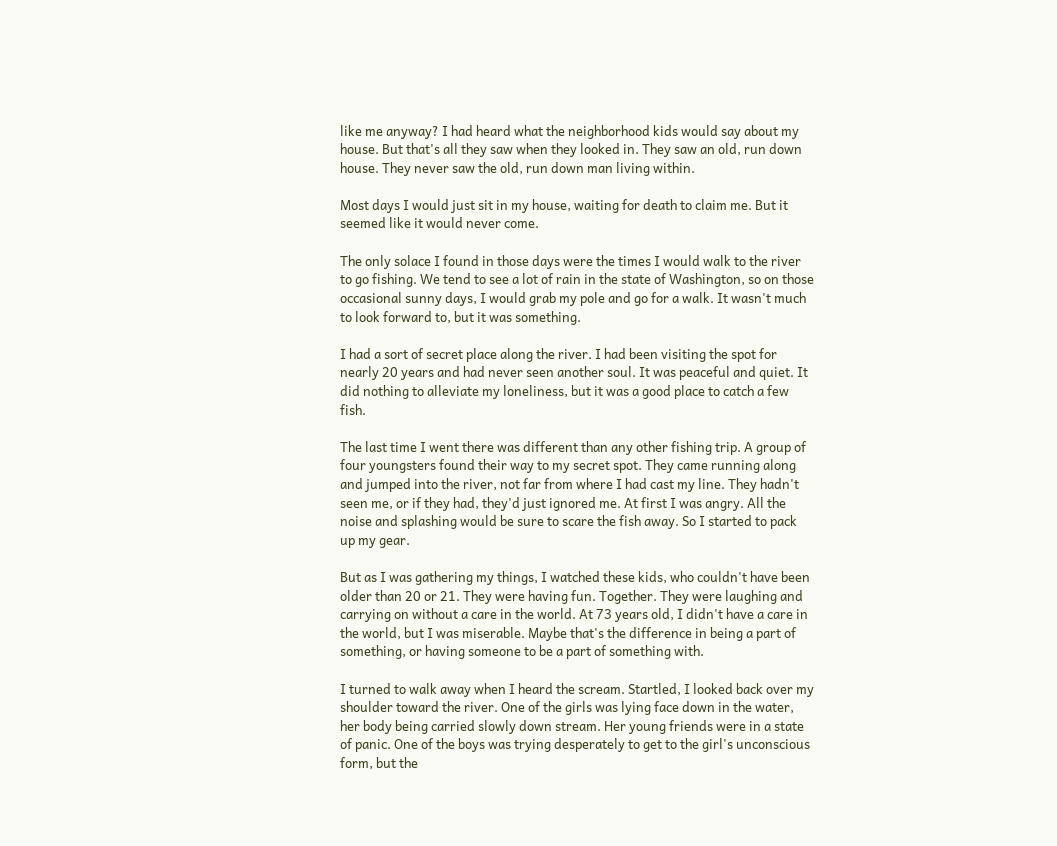like me anyway? I had heard what the neighborhood kids would say about my house. But that's all they saw when they looked in. They saw an old, run down house. They never saw the old, run down man living within.

Most days I would just sit in my house, waiting for death to claim me. But it seemed like it would never come.

The only solace I found in those days were the times I would walk to the river to go fishing. We tend to see a lot of rain in the state of Washington, so on those occasional sunny days, I would grab my pole and go for a walk. It wasn't much to look forward to, but it was something.

I had a sort of secret place along the river. I had been visiting the spot for nearly 20 years and had never seen another soul. It was peaceful and quiet. It did nothing to alleviate my loneliness, but it was a good place to catch a few fish.

The last time I went there was different than any other fishing trip. A group of four youngsters found their way to my secret spot. They came running along and jumped into the river, not far from where I had cast my line. They hadn't seen me, or if they had, they'd just ignored me. At first I was angry. All the noise and splashing would be sure to scare the fish away. So I started to pack up my gear.

But as I was gathering my things, I watched these kids, who couldn't have been older than 20 or 21. They were having fun. Together. They were laughing and carrying on without a care in the world. At 73 years old, I didn't have a care in the world, but I was miserable. Maybe that's the difference in being a part of something, or having someone to be a part of something with.

I turned to walk away when I heard the scream. Startled, I looked back over my shoulder toward the river. One of the girls was lying face down in the water, her body being carried slowly down stream. Her young friends were in a state of panic. One of the boys was trying desperately to get to the girl's unconscious form, but the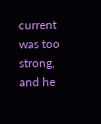current was too strong, and he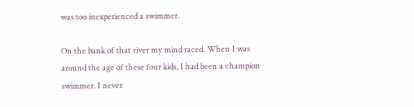was too inexperienced a swimmer.

On the bank of that river my mind raced. When I was around the age of these four kids, I had been a champion swimmer. I never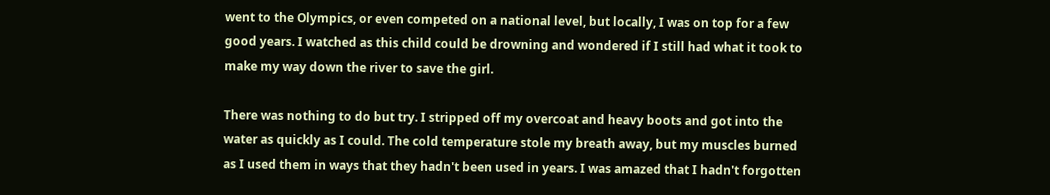went to the Olympics, or even competed on a national level, but locally, I was on top for a few good years. I watched as this child could be drowning and wondered if I still had what it took to make my way down the river to save the girl.

There was nothing to do but try. I stripped off my overcoat and heavy boots and got into the water as quickly as I could. The cold temperature stole my breath away, but my muscles burned as I used them in ways that they hadn't been used in years. I was amazed that I hadn't forgotten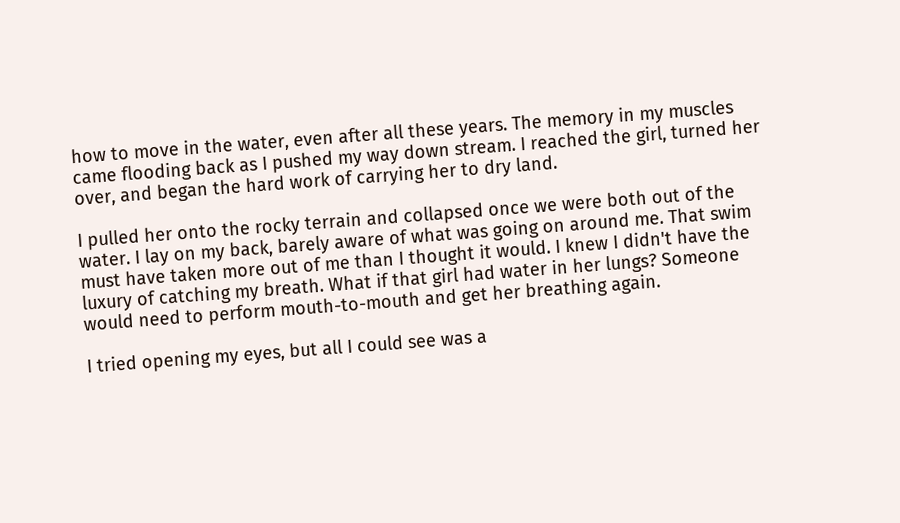how to move in the water, even after all these years. The memory in my muscles came flooding back as I pushed my way down stream. I reached the girl, turned her over, and began the hard work of carrying her to dry land.

I pulled her onto the rocky terrain and collapsed once we were both out of the water. I lay on my back, barely aware of what was going on around me. That swim must have taken more out of me than I thought it would. I knew I didn't have the luxury of catching my breath. What if that girl had water in her lungs? Someone would need to perform mouth-to-mouth and get her breathing again.

I tried opening my eyes, but all I could see was a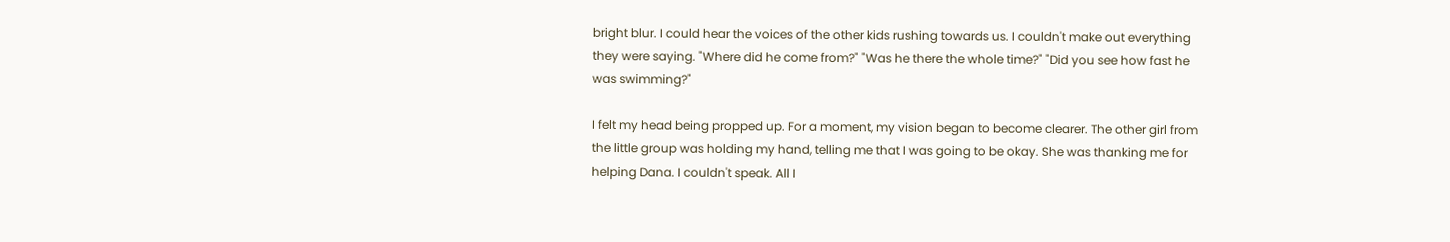bright blur. I could hear the voices of the other kids rushing towards us. I couldn't make out everything they were saying. "Where did he come from?" "Was he there the whole time?" "Did you see how fast he was swimming?"

I felt my head being propped up. For a moment, my vision began to become clearer. The other girl from the little group was holding my hand, telling me that I was going to be okay. She was thanking me for helping Dana. I couldn't speak. All I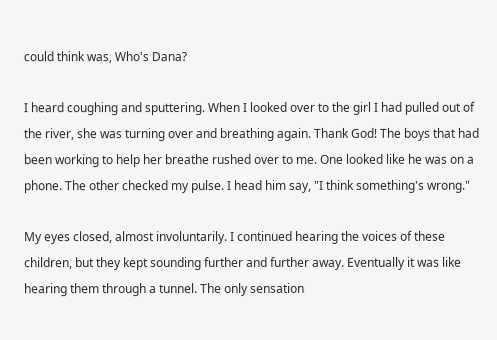could think was, Who's Dana?

I heard coughing and sputtering. When I looked over to the girl I had pulled out of the river, she was turning over and breathing again. Thank God! The boys that had been working to help her breathe rushed over to me. One looked like he was on a phone. The other checked my pulse. I head him say, "I think something's wrong."

My eyes closed, almost involuntarily. I continued hearing the voices of these children, but they kept sounding further and further away. Eventually it was like hearing them through a tunnel. The only sensation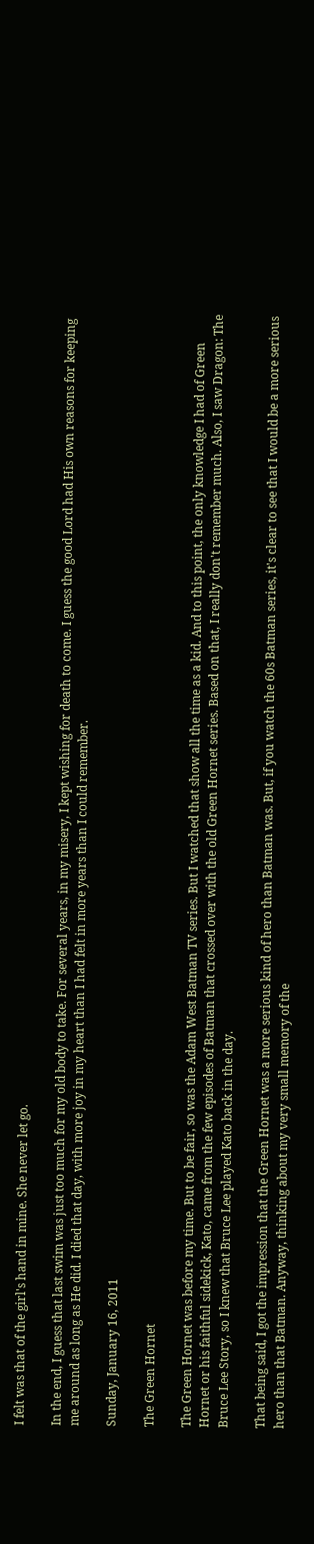I felt was that of the girl's hand in mine. She never let go.

In the end, I guess that last swim was just too much for my old body to take. For several years, in my misery, I kept wishing for death to come. I guess the good Lord had His own reasons for keeping me around as long as He did. I died that day, with more joy in my heart than I had felt in more years than I could remember.

Sunday, January 16, 2011

The Green Hornet

The Green Hornet was before my time. But to be fair, so was the Adam West Batman TV series. But I watched that show all the time as a kid. And to this point, the only knowledge I had of Green Hornet or his faithful sidekick, Kato, came from the few episodes of Batman that crossed over with the old Green Hornet series. Based on that, I really don't remember much. Also, I saw Dragon: The Bruce Lee Story, so I knew that Bruce Lee played Kato back in the day.

That being said, I got the impression that the Green Hornet was a more serious kind of hero than Batman was. But, if you watch the 60s Batman series, it's clear to see that I would be a more serious hero than that Batman. Anyway, thinking about my very small memory of the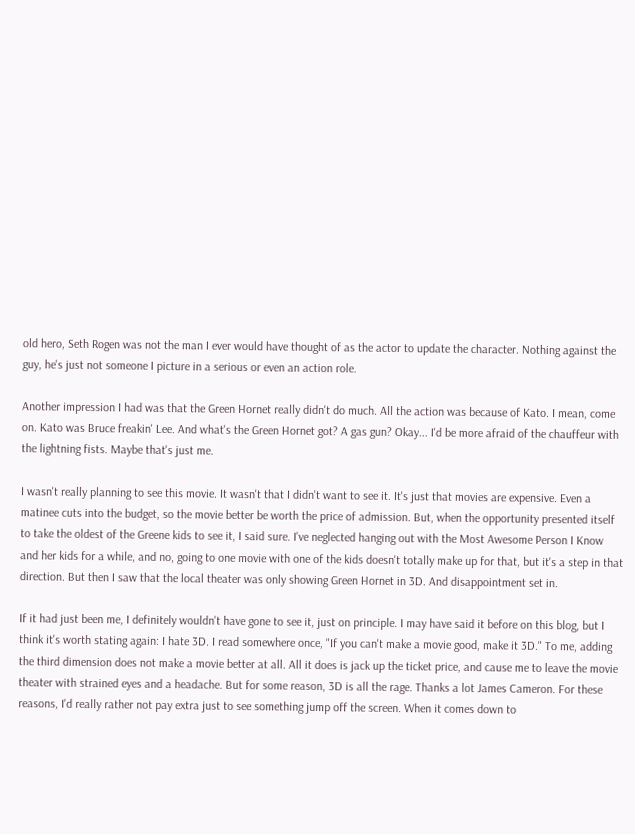old hero, Seth Rogen was not the man I ever would have thought of as the actor to update the character. Nothing against the guy, he's just not someone I picture in a serious or even an action role.

Another impression I had was that the Green Hornet really didn't do much. All the action was because of Kato. I mean, come on. Kato was Bruce freakin' Lee. And what's the Green Hornet got? A gas gun? Okay... I'd be more afraid of the chauffeur with the lightning fists. Maybe that's just me.

I wasn't really planning to see this movie. It wasn't that I didn't want to see it. It's just that movies are expensive. Even a matinee cuts into the budget, so the movie better be worth the price of admission. But, when the opportunity presented itself to take the oldest of the Greene kids to see it, I said sure. I've neglected hanging out with the Most Awesome Person I Know and her kids for a while, and no, going to one movie with one of the kids doesn't totally make up for that, but it's a step in that direction. But then I saw that the local theater was only showing Green Hornet in 3D. And disappointment set in.

If it had just been me, I definitely wouldn't have gone to see it, just on principle. I may have said it before on this blog, but I think it's worth stating again: I hate 3D. I read somewhere once, "If you can't make a movie good, make it 3D." To me, adding the third dimension does not make a movie better at all. All it does is jack up the ticket price, and cause me to leave the movie theater with strained eyes and a headache. But for some reason, 3D is all the rage. Thanks a lot James Cameron. For these reasons, I'd really rather not pay extra just to see something jump off the screen. When it comes down to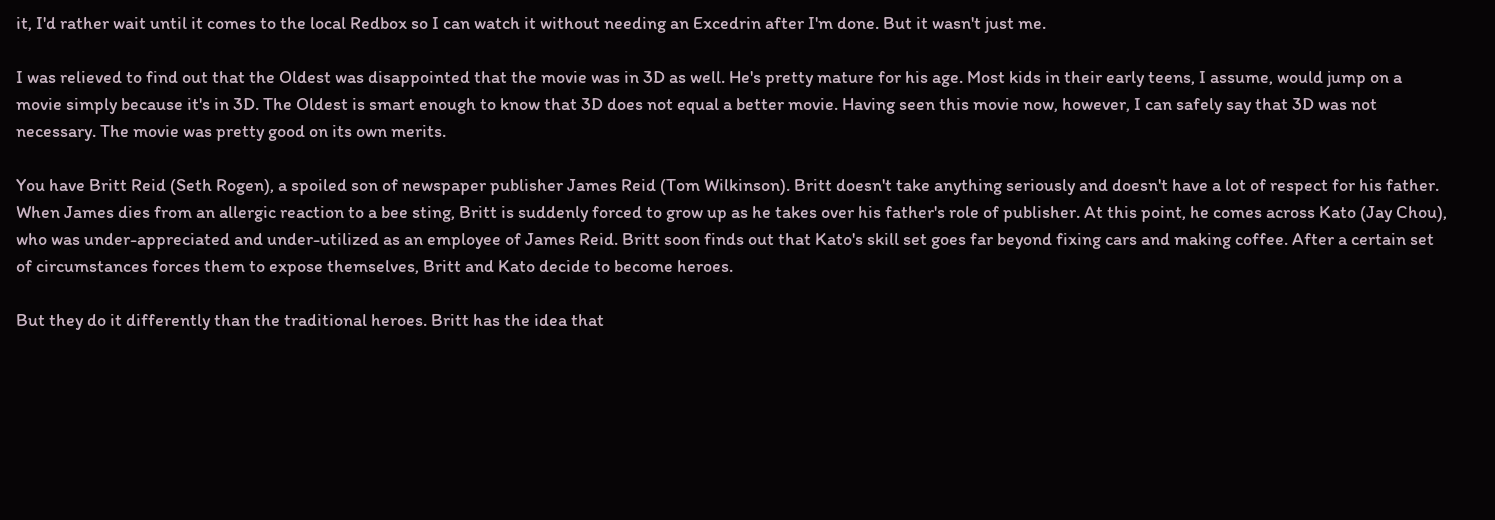it, I'd rather wait until it comes to the local Redbox so I can watch it without needing an Excedrin after I'm done. But it wasn't just me.

I was relieved to find out that the Oldest was disappointed that the movie was in 3D as well. He's pretty mature for his age. Most kids in their early teens, I assume, would jump on a movie simply because it's in 3D. The Oldest is smart enough to know that 3D does not equal a better movie. Having seen this movie now, however, I can safely say that 3D was not necessary. The movie was pretty good on its own merits.

You have Britt Reid (Seth Rogen), a spoiled son of newspaper publisher James Reid (Tom Wilkinson). Britt doesn't take anything seriously and doesn't have a lot of respect for his father. When James dies from an allergic reaction to a bee sting, Britt is suddenly forced to grow up as he takes over his father's role of publisher. At this point, he comes across Kato (Jay Chou), who was under-appreciated and under-utilized as an employee of James Reid. Britt soon finds out that Kato's skill set goes far beyond fixing cars and making coffee. After a certain set of circumstances forces them to expose themselves, Britt and Kato decide to become heroes.

But they do it differently than the traditional heroes. Britt has the idea that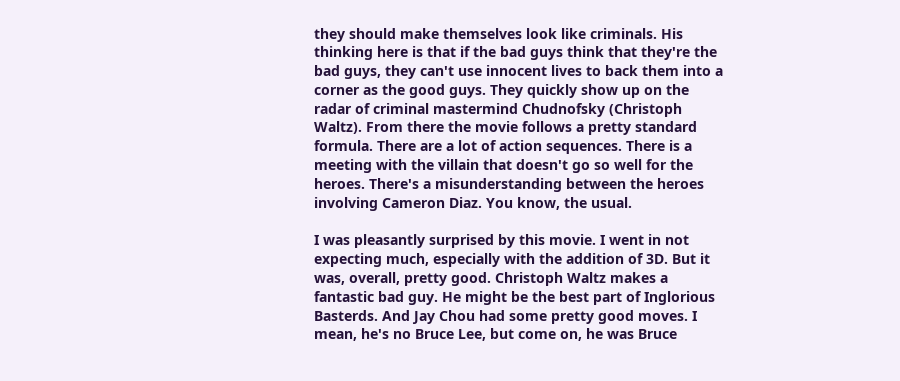they should make themselves look like criminals. His thinking here is that if the bad guys think that they're the bad guys, they can't use innocent lives to back them into a corner as the good guys. They quickly show up on the radar of criminal mastermind Chudnofsky (Christoph Waltz). From there the movie follows a pretty standard formula. There are a lot of action sequences. There is a meeting with the villain that doesn't go so well for the heroes. There's a misunderstanding between the heroes involving Cameron Diaz. You know, the usual.

I was pleasantly surprised by this movie. I went in not expecting much, especially with the addition of 3D. But it was, overall, pretty good. Christoph Waltz makes a fantastic bad guy. He might be the best part of Inglorious Basterds. And Jay Chou had some pretty good moves. I mean, he's no Bruce Lee, but come on, he was Bruce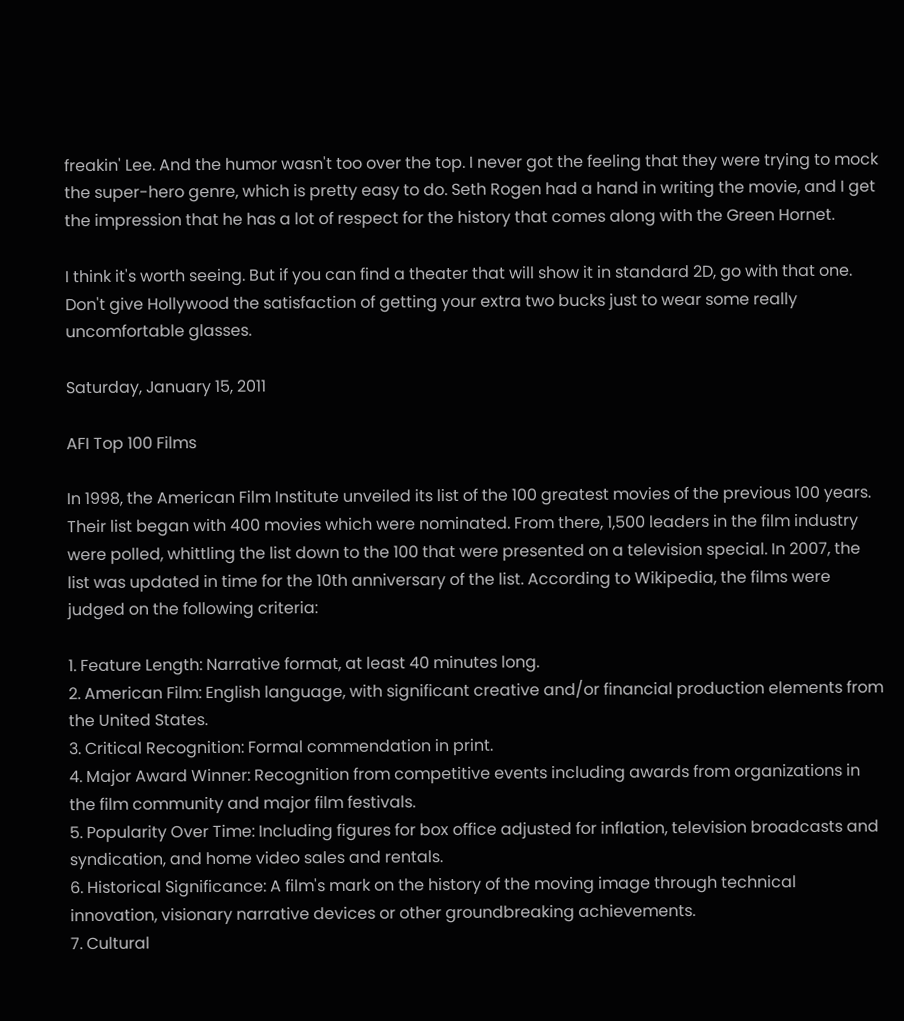freakin' Lee. And the humor wasn't too over the top. I never got the feeling that they were trying to mock the super-hero genre, which is pretty easy to do. Seth Rogen had a hand in writing the movie, and I get the impression that he has a lot of respect for the history that comes along with the Green Hornet.

I think it's worth seeing. But if you can find a theater that will show it in standard 2D, go with that one. Don't give Hollywood the satisfaction of getting your extra two bucks just to wear some really uncomfortable glasses.

Saturday, January 15, 2011

AFI Top 100 Films

In 1998, the American Film Institute unveiled its list of the 100 greatest movies of the previous 100 years. Their list began with 400 movies which were nominated. From there, 1,500 leaders in the film industry were polled, whittling the list down to the 100 that were presented on a television special. In 2007, the list was updated in time for the 10th anniversary of the list. According to Wikipedia, the films were judged on the following criteria:

1. Feature Length: Narrative format, at least 40 minutes long.
2. American Film: English language, with significant creative and/or financial production elements from the United States.
3. Critical Recognition: Formal commendation in print.
4. Major Award Winner: Recognition from competitive events including awards from organizations in the film community and major film festivals.
5. Popularity Over Time: Including figures for box office adjusted for inflation, television broadcasts and syndication, and home video sales and rentals.
6. Historical Significance: A film's mark on the history of the moving image through technical innovation, visionary narrative devices or other groundbreaking achievements.
7. Cultural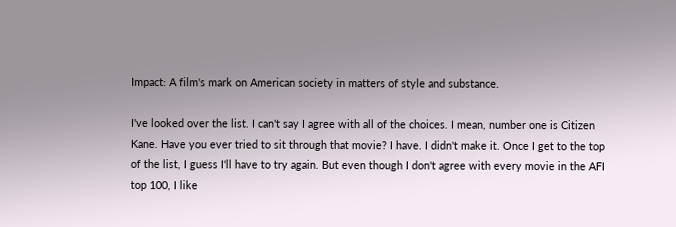Impact: A film's mark on American society in matters of style and substance.

I've looked over the list. I can't say I agree with all of the choices. I mean, number one is Citizen Kane. Have you ever tried to sit through that movie? I have. I didn't make it. Once I get to the top of the list, I guess I'll have to try again. But even though I don't agree with every movie in the AFI top 100, I like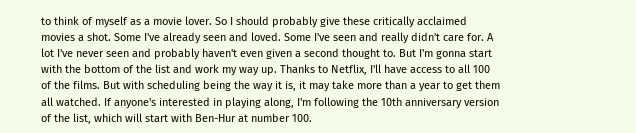to think of myself as a movie lover. So I should probably give these critically acclaimed movies a shot. Some I've already seen and loved. Some I've seen and really didn't care for. A lot I've never seen and probably haven't even given a second thought to. But I'm gonna start with the bottom of the list and work my way up. Thanks to Netflix, I'll have access to all 100 of the films. But with scheduling being the way it is, it may take more than a year to get them all watched. If anyone's interested in playing along, I'm following the 10th anniversary version of the list, which will start with Ben-Hur at number 100.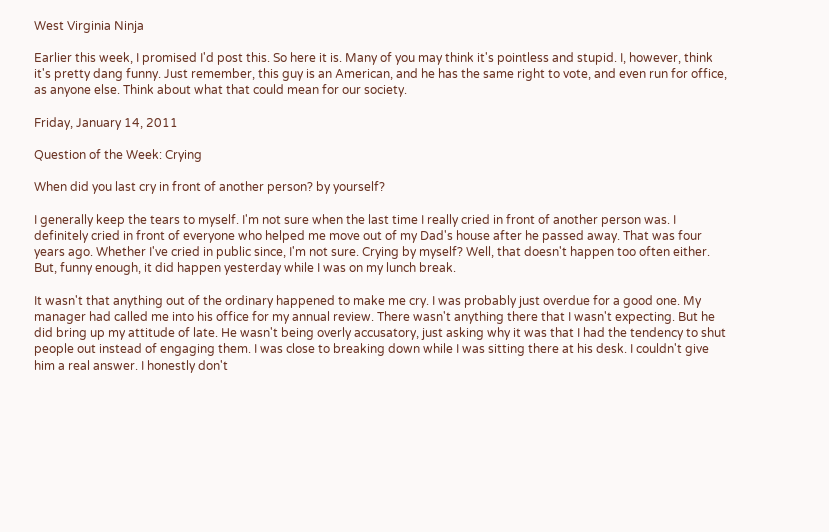West Virginia Ninja

Earlier this week, I promised I'd post this. So here it is. Many of you may think it's pointless and stupid. I, however, think it's pretty dang funny. Just remember, this guy is an American, and he has the same right to vote, and even run for office, as anyone else. Think about what that could mean for our society.

Friday, January 14, 2011

Question of the Week: Crying

When did you last cry in front of another person? by yourself?

I generally keep the tears to myself. I'm not sure when the last time I really cried in front of another person was. I definitely cried in front of everyone who helped me move out of my Dad's house after he passed away. That was four years ago. Whether I've cried in public since, I'm not sure. Crying by myself? Well, that doesn't happen too often either. But, funny enough, it did happen yesterday while I was on my lunch break.

It wasn't that anything out of the ordinary happened to make me cry. I was probably just overdue for a good one. My manager had called me into his office for my annual review. There wasn't anything there that I wasn't expecting. But he did bring up my attitude of late. He wasn't being overly accusatory, just asking why it was that I had the tendency to shut people out instead of engaging them. I was close to breaking down while I was sitting there at his desk. I couldn't give him a real answer. I honestly don't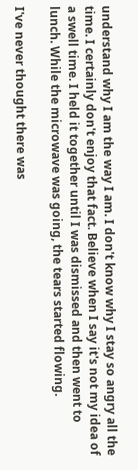understand why I am the way I am. I don't know why I stay so angry all the time. I certainly don't enjoy that fact. Believe when I say it's not my idea of a swell time. I held it together until I was dismissed and then went to lunch. While the microwave was going, the tears started flowing.

I've never thought there was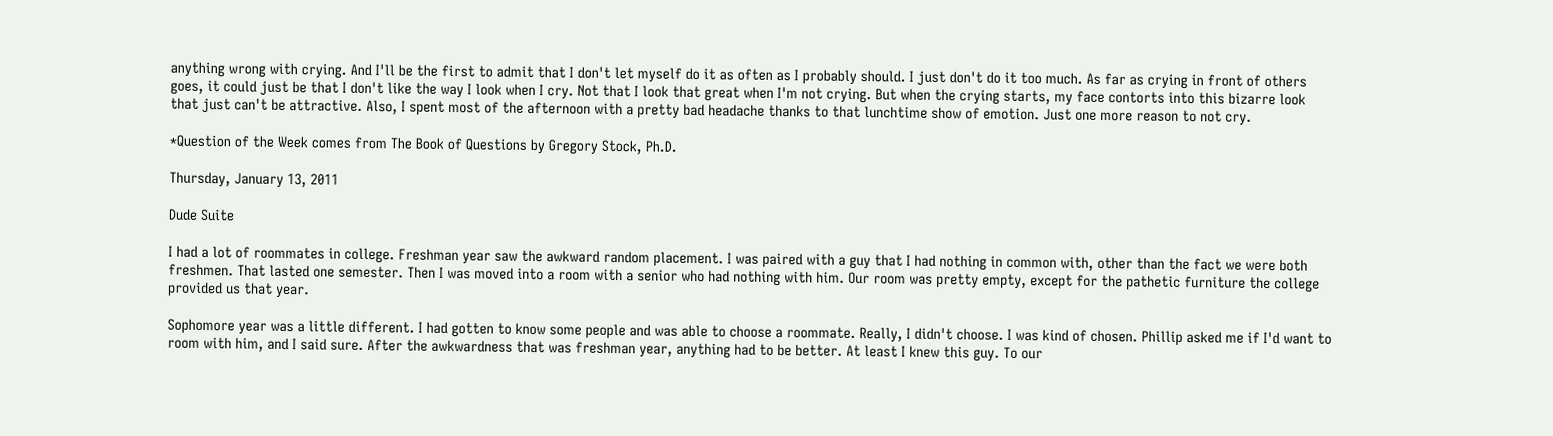anything wrong with crying. And I'll be the first to admit that I don't let myself do it as often as I probably should. I just don't do it too much. As far as crying in front of others goes, it could just be that I don't like the way I look when I cry. Not that I look that great when I'm not crying. But when the crying starts, my face contorts into this bizarre look that just can't be attractive. Also, I spent most of the afternoon with a pretty bad headache thanks to that lunchtime show of emotion. Just one more reason to not cry.

*Question of the Week comes from The Book of Questions by Gregory Stock, Ph.D.

Thursday, January 13, 2011

Dude Suite

I had a lot of roommates in college. Freshman year saw the awkward random placement. I was paired with a guy that I had nothing in common with, other than the fact we were both freshmen. That lasted one semester. Then I was moved into a room with a senior who had nothing with him. Our room was pretty empty, except for the pathetic furniture the college provided us that year.

Sophomore year was a little different. I had gotten to know some people and was able to choose a roommate. Really, I didn't choose. I was kind of chosen. Phillip asked me if I'd want to room with him, and I said sure. After the awkwardness that was freshman year, anything had to be better. At least I knew this guy. To our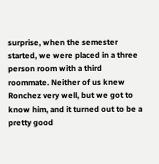surprise, when the semester started, we were placed in a three person room with a third roommate. Neither of us knew Ronchez very well, but we got to know him, and it turned out to be a pretty good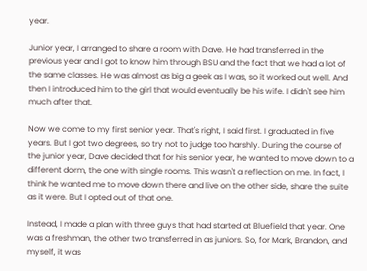year.

Junior year, I arranged to share a room with Dave. He had transferred in the previous year and I got to know him through BSU and the fact that we had a lot of the same classes. He was almost as big a geek as I was, so it worked out well. And then I introduced him to the girl that would eventually be his wife. I didn't see him much after that.

Now we come to my first senior year. That's right, I said first. I graduated in five years. But I got two degrees, so try not to judge too harshly. During the course of the junior year, Dave decided that for his senior year, he wanted to move down to a different dorm, the one with single rooms. This wasn't a reflection on me. In fact, I think he wanted me to move down there and live on the other side, share the suite as it were. But I opted out of that one.

Instead, I made a plan with three guys that had started at Bluefield that year. One was a freshman, the other two transferred in as juniors. So, for Mark, Brandon, and myself, it was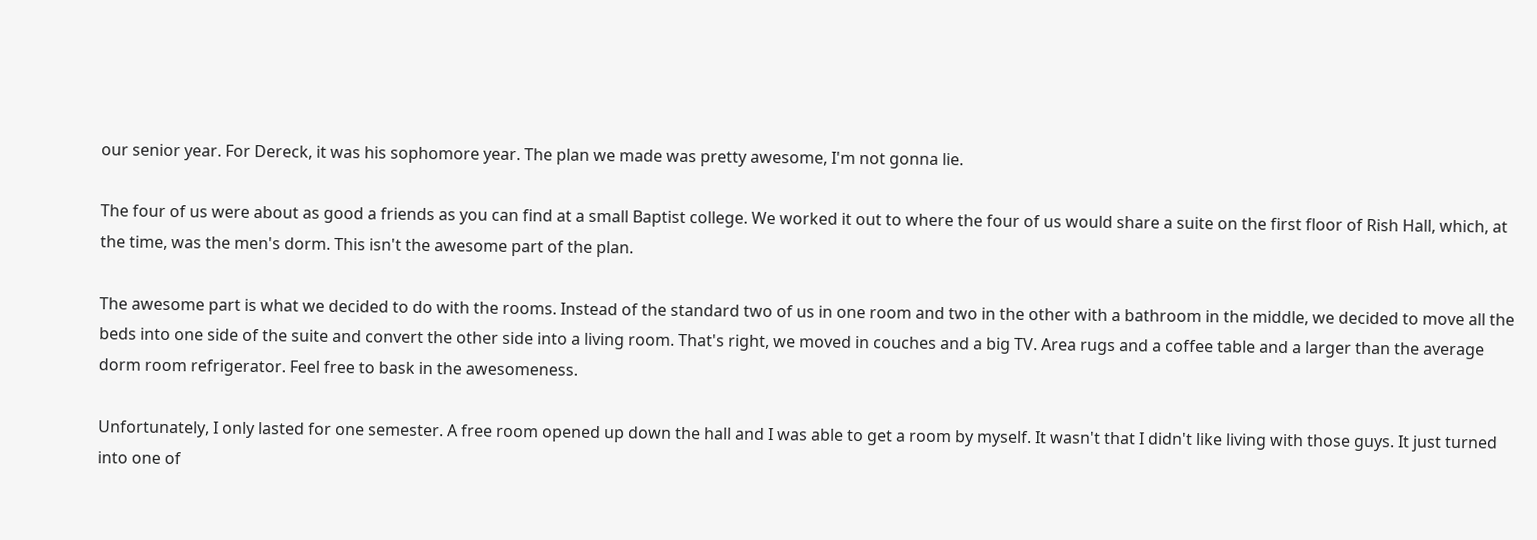our senior year. For Dereck, it was his sophomore year. The plan we made was pretty awesome, I'm not gonna lie.

The four of us were about as good a friends as you can find at a small Baptist college. We worked it out to where the four of us would share a suite on the first floor of Rish Hall, which, at the time, was the men's dorm. This isn't the awesome part of the plan.

The awesome part is what we decided to do with the rooms. Instead of the standard two of us in one room and two in the other with a bathroom in the middle, we decided to move all the beds into one side of the suite and convert the other side into a living room. That's right, we moved in couches and a big TV. Area rugs and a coffee table and a larger than the average dorm room refrigerator. Feel free to bask in the awesomeness.

Unfortunately, I only lasted for one semester. A free room opened up down the hall and I was able to get a room by myself. It wasn't that I didn't like living with those guys. It just turned into one of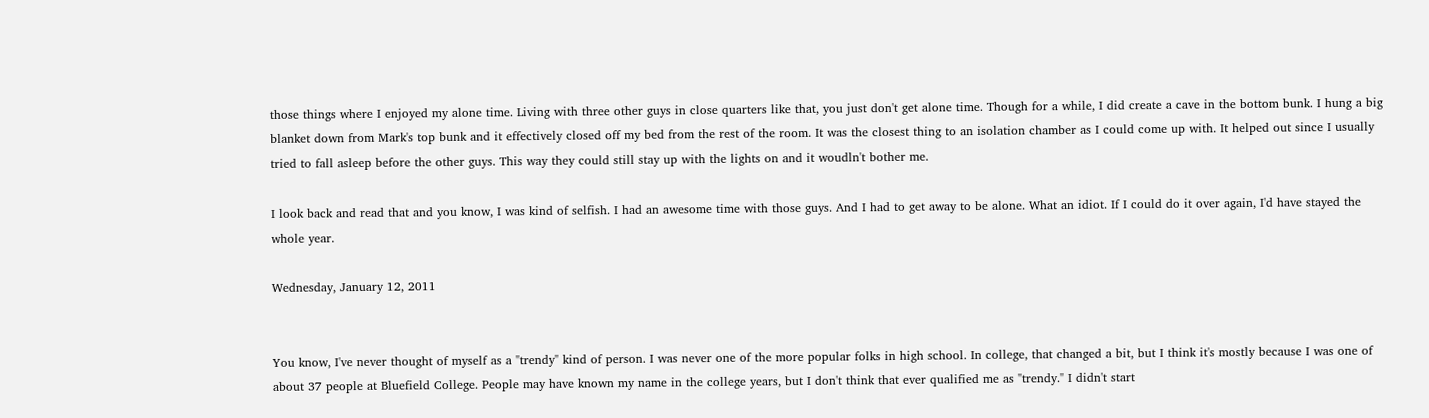those things where I enjoyed my alone time. Living with three other guys in close quarters like that, you just don't get alone time. Though for a while, I did create a cave in the bottom bunk. I hung a big blanket down from Mark's top bunk and it effectively closed off my bed from the rest of the room. It was the closest thing to an isolation chamber as I could come up with. It helped out since I usually tried to fall asleep before the other guys. This way they could still stay up with the lights on and it woudln't bother me.

I look back and read that and you know, I was kind of selfish. I had an awesome time with those guys. And I had to get away to be alone. What an idiot. If I could do it over again, I'd have stayed the whole year.

Wednesday, January 12, 2011


You know, I've never thought of myself as a "trendy" kind of person. I was never one of the more popular folks in high school. In college, that changed a bit, but I think it's mostly because I was one of about 37 people at Bluefield College. People may have known my name in the college years, but I don't think that ever qualified me as "trendy." I didn't start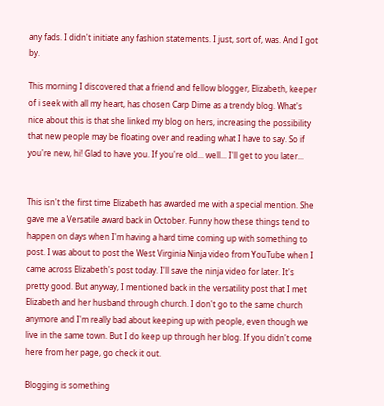any fads. I didn't initiate any fashion statements. I just, sort of, was. And I got by.

This morning I discovered that a friend and fellow blogger, Elizabeth, keeper of i seek with all my heart, has chosen Carp Dime as a trendy blog. What's nice about this is that she linked my blog on hers, increasing the possibility that new people may be floating over and reading what I have to say. So if you're new, hi! Glad to have you. If you're old... well... I'll get to you later...


This isn't the first time Elizabeth has awarded me with a special mention. She gave me a Versatile award back in October. Funny how these things tend to happen on days when I'm having a hard time coming up with something to post. I was about to post the West Virginia Ninja video from YouTube when I came across Elizabeth's post today. I'll save the ninja video for later. It's pretty good. But anyway, I mentioned back in the versatility post that I met Elizabeth and her husband through church. I don't go to the same church anymore and I'm really bad about keeping up with people, even though we live in the same town. But I do keep up through her blog. If you didn't come here from her page, go check it out.

Blogging is something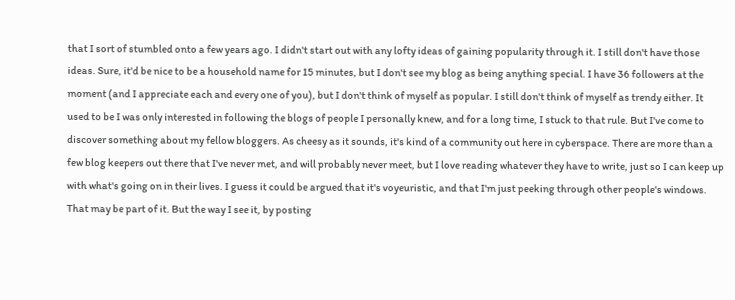that I sort of stumbled onto a few years ago. I didn't start out with any lofty ideas of gaining popularity through it. I still don't have those ideas. Sure, it'd be nice to be a household name for 15 minutes, but I don't see my blog as being anything special. I have 36 followers at the moment (and I appreciate each and every one of you), but I don't think of myself as popular. I still don't think of myself as trendy either. It used to be I was only interested in following the blogs of people I personally knew, and for a long time, I stuck to that rule. But I've come to discover something about my fellow bloggers. As cheesy as it sounds, it's kind of a community out here in cyberspace. There are more than a few blog keepers out there that I've never met, and will probably never meet, but I love reading whatever they have to write, just so I can keep up with what's going on in their lives. I guess it could be argued that it's voyeuristic, and that I'm just peeking through other people's windows. That may be part of it. But the way I see it, by posting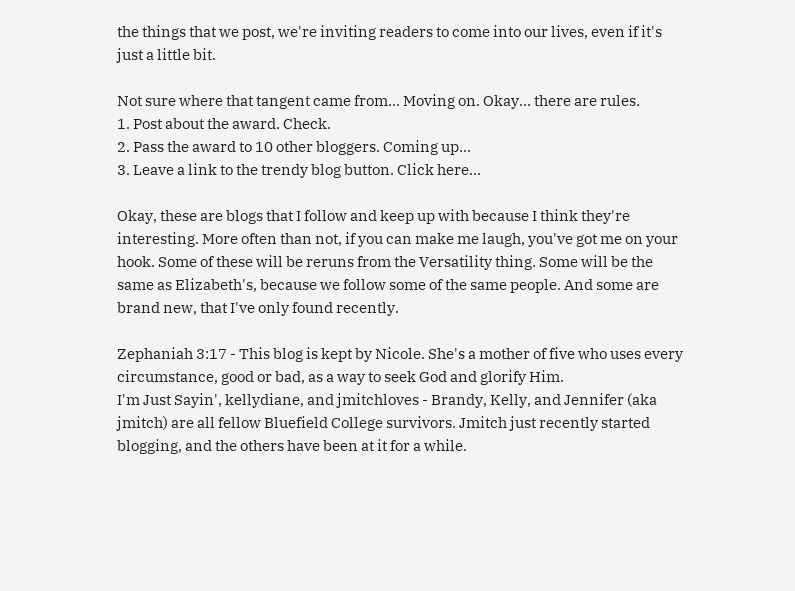the things that we post, we're inviting readers to come into our lives, even if it's just a little bit.

Not sure where that tangent came from... Moving on. Okay... there are rules.
1. Post about the award. Check.
2. Pass the award to 10 other bloggers. Coming up...
3. Leave a link to the trendy blog button. Click here...

Okay, these are blogs that I follow and keep up with because I think they're interesting. More often than not, if you can make me laugh, you've got me on your hook. Some of these will be reruns from the Versatility thing. Some will be the same as Elizabeth's, because we follow some of the same people. And some are brand new, that I've only found recently.

Zephaniah 3:17 - This blog is kept by Nicole. She's a mother of five who uses every circumstance, good or bad, as a way to seek God and glorify Him.
I'm Just Sayin', kellydiane, and jmitchloves - Brandy, Kelly, and Jennifer (aka jmitch) are all fellow Bluefield College survivors. Jmitch just recently started blogging, and the others have been at it for a while.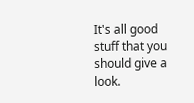It's all good stuff that you should give a look.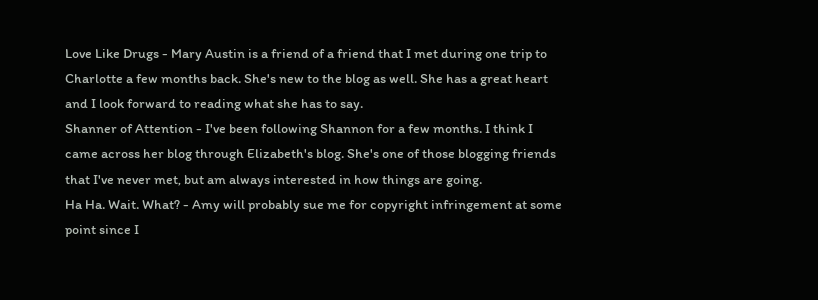Love Like Drugs - Mary Austin is a friend of a friend that I met during one trip to Charlotte a few months back. She's new to the blog as well. She has a great heart and I look forward to reading what she has to say.
Shanner of Attention - I've been following Shannon for a few months. I think I came across her blog through Elizabeth's blog. She's one of those blogging friends that I've never met, but am always interested in how things are going.
Ha Ha. Wait. What? - Amy will probably sue me for copyright infringement at some point since I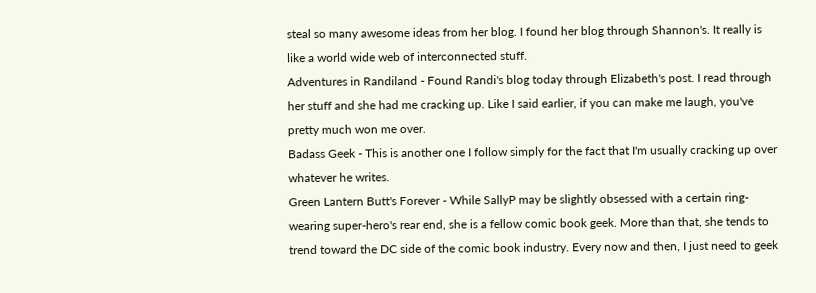steal so many awesome ideas from her blog. I found her blog through Shannon's. It really is like a world wide web of interconnected stuff.
Adventures in Randiland - Found Randi's blog today through Elizabeth's post. I read through her stuff and she had me cracking up. Like I said earlier, if you can make me laugh, you've pretty much won me over.
Badass Geek - This is another one I follow simply for the fact that I'm usually cracking up over whatever he writes.
Green Lantern Butt's Forever - While SallyP may be slightly obsessed with a certain ring-wearing super-hero's rear end, she is a fellow comic book geek. More than that, she tends to trend toward the DC side of the comic book industry. Every now and then, I just need to geek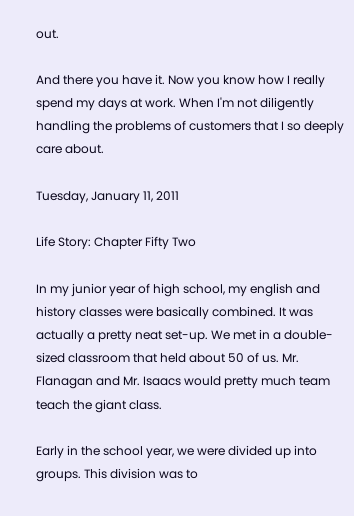out.

And there you have it. Now you know how I really spend my days at work. When I'm not diligently handling the problems of customers that I so deeply care about.

Tuesday, January 11, 2011

Life Story: Chapter Fifty Two

In my junior year of high school, my english and history classes were basically combined. It was actually a pretty neat set-up. We met in a double-sized classroom that held about 50 of us. Mr. Flanagan and Mr. Isaacs would pretty much team teach the giant class.

Early in the school year, we were divided up into groups. This division was to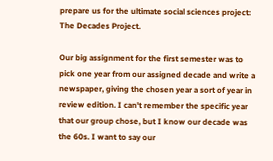prepare us for the ultimate social sciences project: The Decades Project.

Our big assignment for the first semester was to pick one year from our assigned decade and write a newspaper, giving the chosen year a sort of year in review edition. I can't remember the specific year that our group chose, but I know our decade was the 60s. I want to say our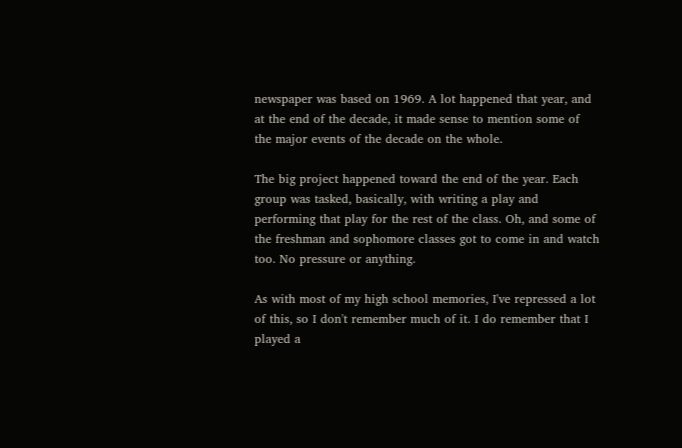newspaper was based on 1969. A lot happened that year, and at the end of the decade, it made sense to mention some of the major events of the decade on the whole.

The big project happened toward the end of the year. Each group was tasked, basically, with writing a play and performing that play for the rest of the class. Oh, and some of the freshman and sophomore classes got to come in and watch too. No pressure or anything.

As with most of my high school memories, I've repressed a lot of this, so I don't remember much of it. I do remember that I played a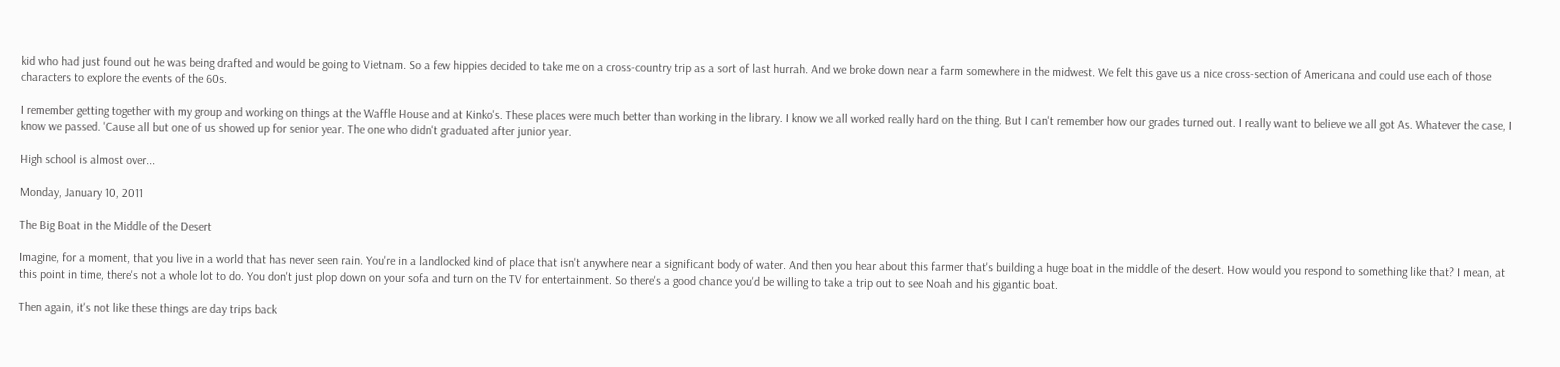kid who had just found out he was being drafted and would be going to Vietnam. So a few hippies decided to take me on a cross-country trip as a sort of last hurrah. And we broke down near a farm somewhere in the midwest. We felt this gave us a nice cross-section of Americana and could use each of those characters to explore the events of the 60s.

I remember getting together with my group and working on things at the Waffle House and at Kinko's. These places were much better than working in the library. I know we all worked really hard on the thing. But I can't remember how our grades turned out. I really want to believe we all got As. Whatever the case, I know we passed. 'Cause all but one of us showed up for senior year. The one who didn't graduated after junior year.

High school is almost over...

Monday, January 10, 2011

The Big Boat in the Middle of the Desert

Imagine, for a moment, that you live in a world that has never seen rain. You're in a landlocked kind of place that isn't anywhere near a significant body of water. And then you hear about this farmer that's building a huge boat in the middle of the desert. How would you respond to something like that? I mean, at this point in time, there's not a whole lot to do. You don't just plop down on your sofa and turn on the TV for entertainment. So there's a good chance you'd be willing to take a trip out to see Noah and his gigantic boat.

Then again, it's not like these things are day trips back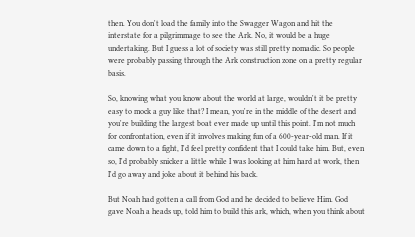then. You don't load the family into the Swagger Wagon and hit the interstate for a pilgrimmage to see the Ark. No, it would be a huge undertaking. But I guess a lot of society was still pretty nomadic. So people were probably passing through the Ark construction zone on a pretty regular basis.

So, knowing what you know about the world at large, wouldn't it be pretty easy to mock a guy like that? I mean, you're in the middle of the desert and you're building the largest boat ever made up until this point. I'm not much for confrontation, even if it involves making fun of a 600-year-old man. If it came down to a fight, I'd feel pretty confident that I could take him. But, even so, I'd probably snicker a little while I was looking at him hard at work, then I'd go away and joke about it behind his back.

But Noah had gotten a call from God and he decided to believe Him. God gave Noah a heads up, told him to build this ark, which, when you think about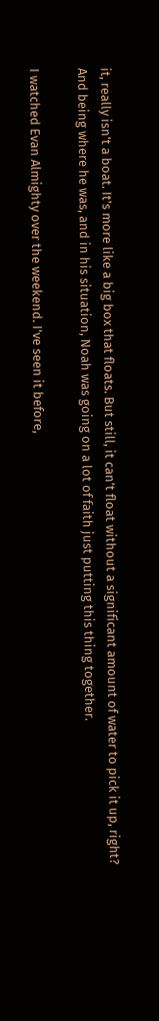it, really isn't a boat. It's more like a big box that floats. But still, it can't float without a significant amount of water to pick it up, right? And being where he was, and in his situation, Noah was going on a lot of faith just putting this thing together.

I watched Evan Almighty over the weekend. I've seen it before,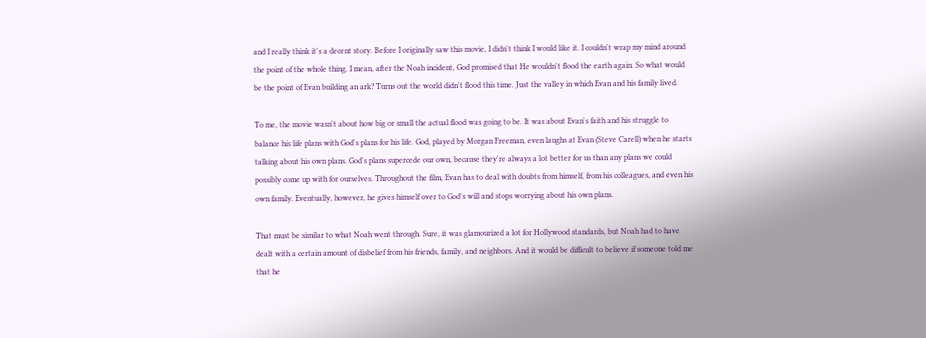and I really think it's a decent story. Before I originally saw this movie, I didn't think I would like it. I couldn't wrap my mind around the point of the whole thing. I mean, after the Noah incident, God promised that He wouldn't flood the earth again. So what would be the point of Evan building an ark? Turns out the world didn't flood this time. Just the valley in which Evan and his family lived.

To me, the movie wasn't about how big or small the actual flood was going to be. It was about Evan's faith and his struggle to balance his life plans with God's plans for his life. God, played by Morgan Freeman, even laughs at Evan (Steve Carell) when he starts talking about his own plans. God's plans supercede our own, because they're always a lot better for us than any plans we could possibly come up with for ourselves. Throughout the film, Evan has to deal with doubts from himself, from his colleagues, and even his own family. Eventually, however, he gives himself over to God's will and stops worrying about his own plans.

That must be similar to what Noah went through. Sure, it was glamourized a lot for Hollywood standards, but Noah had to have dealt with a certain amount of disbelief from his friends, family, and neighbors. And it would be difficult to believe if someone told me that he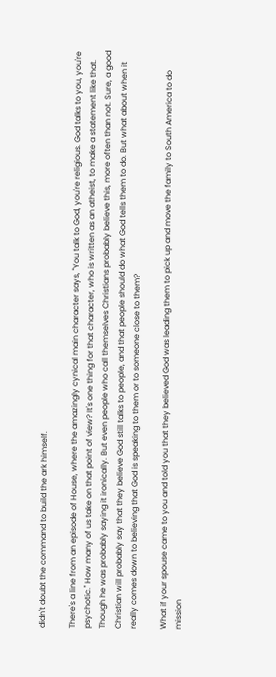didn't doubt the command to build the ark himself.

There's a line from an episode of House, where the amazingly cynical main character says, "You talk to God, you're religious. God talks to you, you're psychotic." How many of us take on that point of view? It's one thing for that character, who is written as an atheist, to make a statement like that. Though he was probably saying it ironically. But even people who call themselves Christians probably believe this, more often than not. Sure, a good Christian will probably say that they believe God still talks to people, and that people should do what God tells them to do. But what about when it really comes down to believing that God is speaking to them or to someone close to them?

What if your spouse came to you and told you that they believed God was leading them to pick up and move the family to South America to do mission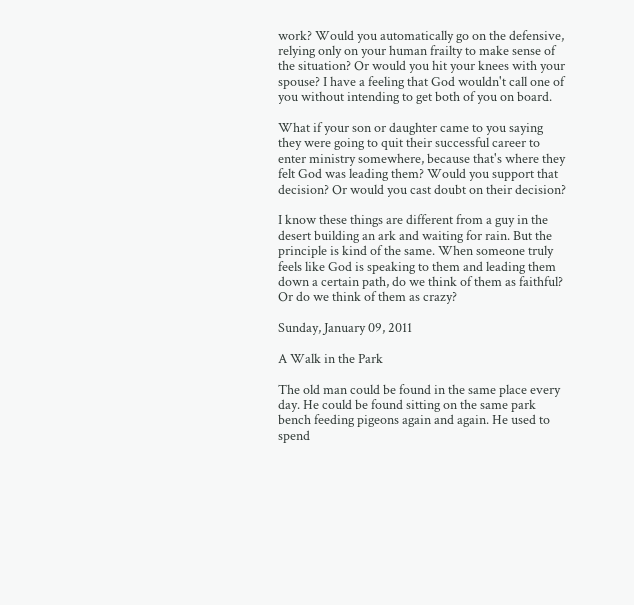work? Would you automatically go on the defensive, relying only on your human frailty to make sense of the situation? Or would you hit your knees with your spouse? I have a feeling that God wouldn't call one of you without intending to get both of you on board.

What if your son or daughter came to you saying they were going to quit their successful career to enter ministry somewhere, because that's where they felt God was leading them? Would you support that decision? Or would you cast doubt on their decision?

I know these things are different from a guy in the desert building an ark and waiting for rain. But the principle is kind of the same. When someone truly feels like God is speaking to them and leading them down a certain path, do we think of them as faithful? Or do we think of them as crazy?

Sunday, January 09, 2011

A Walk in the Park

The old man could be found in the same place every day. He could be found sitting on the same park bench feeding pigeons again and again. He used to spend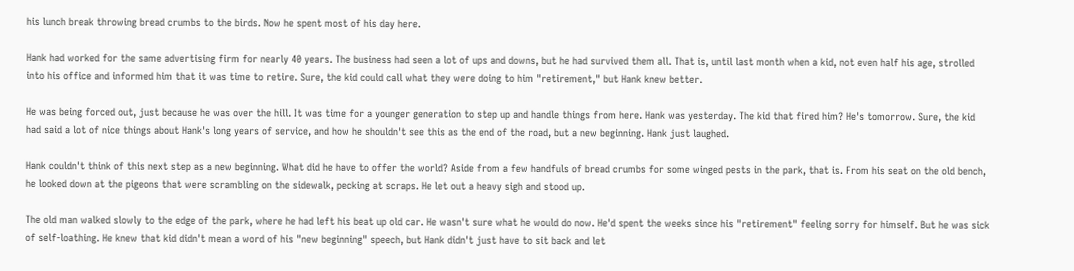his lunch break throwing bread crumbs to the birds. Now he spent most of his day here.

Hank had worked for the same advertising firm for nearly 40 years. The business had seen a lot of ups and downs, but he had survived them all. That is, until last month when a kid, not even half his age, strolled into his office and informed him that it was time to retire. Sure, the kid could call what they were doing to him "retirement," but Hank knew better.

He was being forced out, just because he was over the hill. It was time for a younger generation to step up and handle things from here. Hank was yesterday. The kid that fired him? He's tomorrow. Sure, the kid had said a lot of nice things about Hank's long years of service, and how he shouldn't see this as the end of the road, but a new beginning. Hank just laughed.

Hank couldn't think of this next step as a new beginning. What did he have to offer the world? Aside from a few handfuls of bread crumbs for some winged pests in the park, that is. From his seat on the old bench, he looked down at the pigeons that were scrambling on the sidewalk, pecking at scraps. He let out a heavy sigh and stood up.

The old man walked slowly to the edge of the park, where he had left his beat up old car. He wasn't sure what he would do now. He'd spent the weeks since his "retirement" feeling sorry for himself. But he was sick of self-loathing. He knew that kid didn't mean a word of his "new beginning" speech, but Hank didn't just have to sit back and let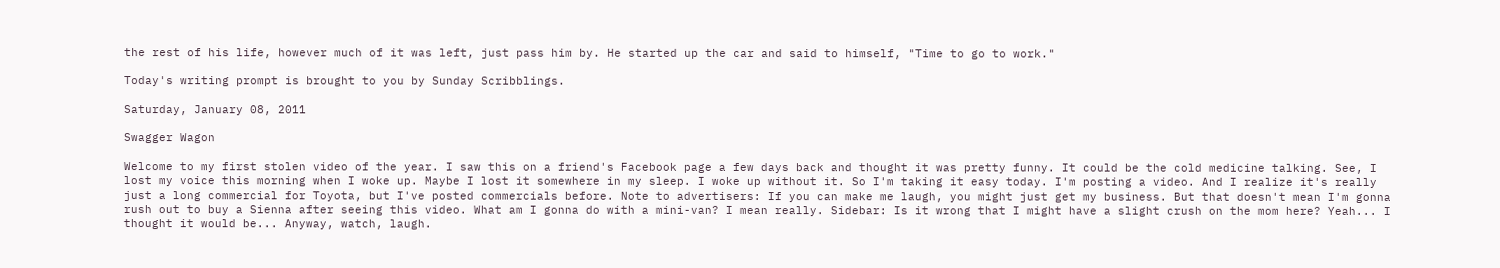the rest of his life, however much of it was left, just pass him by. He started up the car and said to himself, "Time to go to work."

Today's writing prompt is brought to you by Sunday Scribblings.

Saturday, January 08, 2011

Swagger Wagon

Welcome to my first stolen video of the year. I saw this on a friend's Facebook page a few days back and thought it was pretty funny. It could be the cold medicine talking. See, I lost my voice this morning when I woke up. Maybe I lost it somewhere in my sleep. I woke up without it. So I'm taking it easy today. I'm posting a video. And I realize it's really just a long commercial for Toyota, but I've posted commercials before. Note to advertisers: If you can make me laugh, you might just get my business. But that doesn't mean I'm gonna rush out to buy a Sienna after seeing this video. What am I gonna do with a mini-van? I mean really. Sidebar: Is it wrong that I might have a slight crush on the mom here? Yeah... I thought it would be... Anyway, watch, laugh.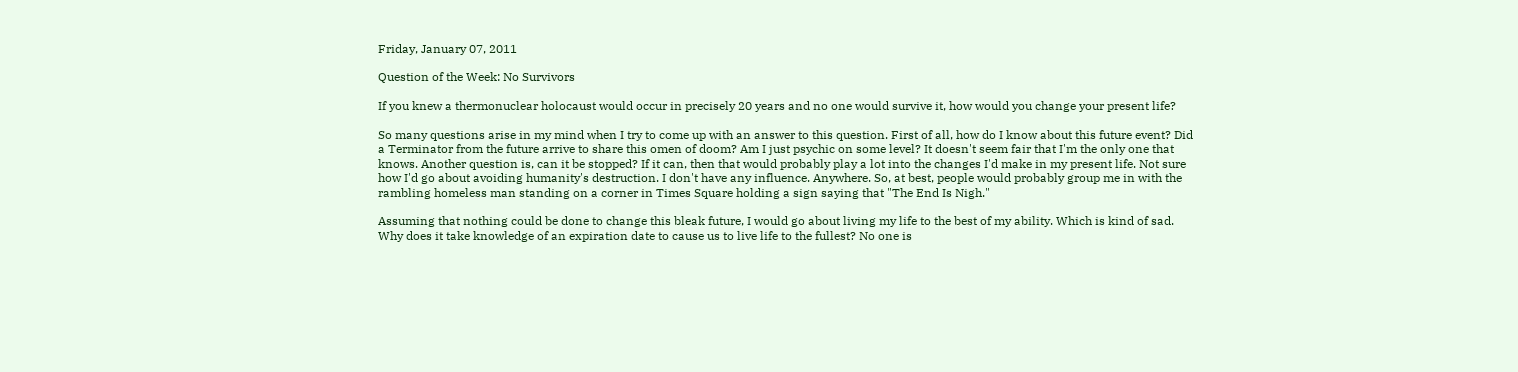Friday, January 07, 2011

Question of the Week: No Survivors

If you knew a thermonuclear holocaust would occur in precisely 20 years and no one would survive it, how would you change your present life?

So many questions arise in my mind when I try to come up with an answer to this question. First of all, how do I know about this future event? Did a Terminator from the future arrive to share this omen of doom? Am I just psychic on some level? It doesn't seem fair that I'm the only one that knows. Another question is, can it be stopped? If it can, then that would probably play a lot into the changes I'd make in my present life. Not sure how I'd go about avoiding humanity's destruction. I don't have any influence. Anywhere. So, at best, people would probably group me in with the rambling homeless man standing on a corner in Times Square holding a sign saying that "The End Is Nigh."

Assuming that nothing could be done to change this bleak future, I would go about living my life to the best of my ability. Which is kind of sad. Why does it take knowledge of an expiration date to cause us to live life to the fullest? No one is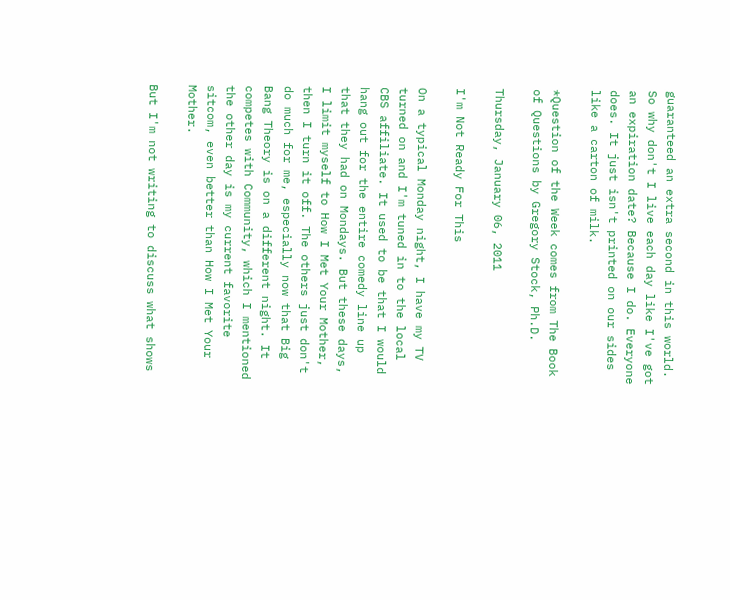guaranteed an extra second in this world. So why don't I live each day like I've got an expiration date? Because I do. Everyone does. It just isn't printed on our sides like a carton of milk.

*Question of the Week comes from The Book of Questions by Gregory Stock, Ph.D.

Thursday, January 06, 2011

I'm Not Ready For This

On a typical Monday night, I have my TV turned on and I'm tuned in to the local CBS affiliate. It used to be that I would hang out for the entire comedy line up that they had on Mondays. But these days, I limit myself to How I Met Your Mother, then I turn it off. The others just don't do much for me, especially now that Big Bang Theory is on a different night. It competes with Community, which I mentioned the other day is my current favorite sitcom, even better than How I Met Your Mother.

But I'm not writing to discuss what shows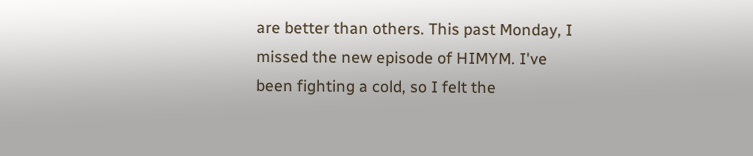are better than others. This past Monday, I missed the new episode of HIMYM. I've been fighting a cold, so I felt the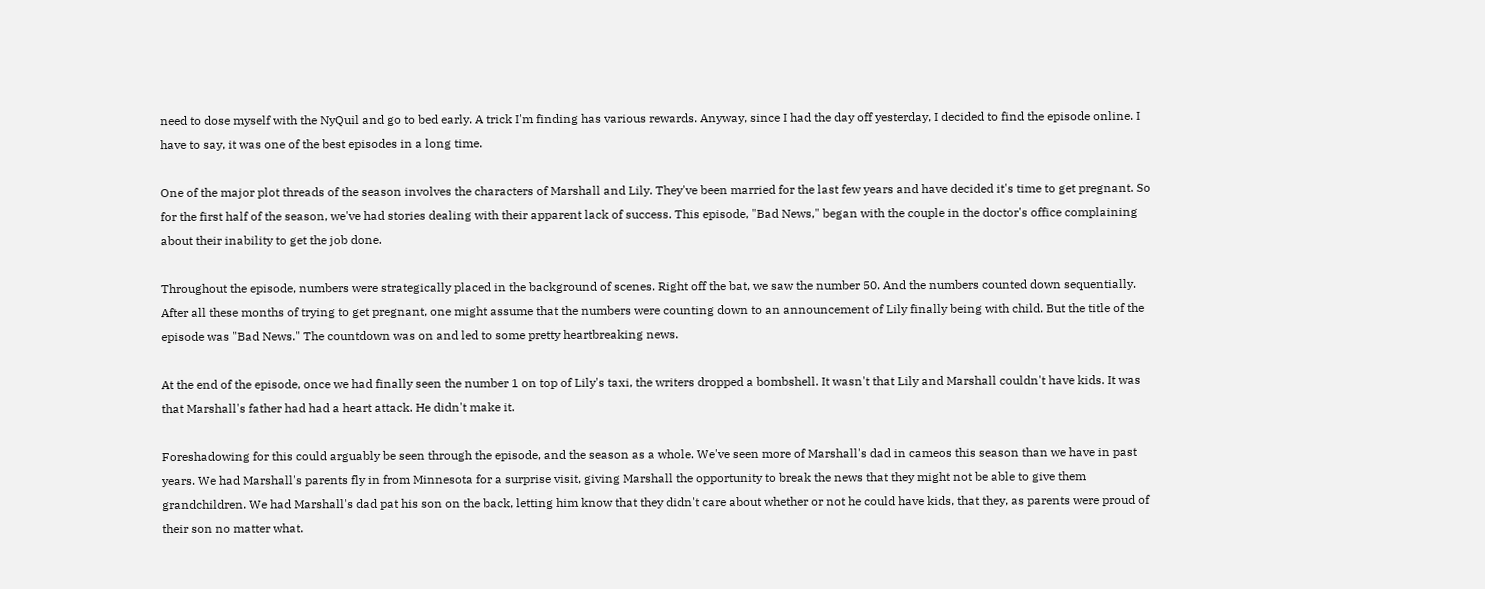need to dose myself with the NyQuil and go to bed early. A trick I'm finding has various rewards. Anyway, since I had the day off yesterday, I decided to find the episode online. I have to say, it was one of the best episodes in a long time.

One of the major plot threads of the season involves the characters of Marshall and Lily. They've been married for the last few years and have decided it's time to get pregnant. So for the first half of the season, we've had stories dealing with their apparent lack of success. This episode, "Bad News," began with the couple in the doctor's office complaining about their inability to get the job done.

Throughout the episode, numbers were strategically placed in the background of scenes. Right off the bat, we saw the number 50. And the numbers counted down sequentially. After all these months of trying to get pregnant, one might assume that the numbers were counting down to an announcement of Lily finally being with child. But the title of the episode was "Bad News." The countdown was on and led to some pretty heartbreaking news.

At the end of the episode, once we had finally seen the number 1 on top of Lily's taxi, the writers dropped a bombshell. It wasn't that Lily and Marshall couldn't have kids. It was that Marshall's father had had a heart attack. He didn't make it.

Foreshadowing for this could arguably be seen through the episode, and the season as a whole. We've seen more of Marshall's dad in cameos this season than we have in past years. We had Marshall's parents fly in from Minnesota for a surprise visit, giving Marshall the opportunity to break the news that they might not be able to give them grandchildren. We had Marshall's dad pat his son on the back, letting him know that they didn't care about whether or not he could have kids, that they, as parents were proud of their son no matter what.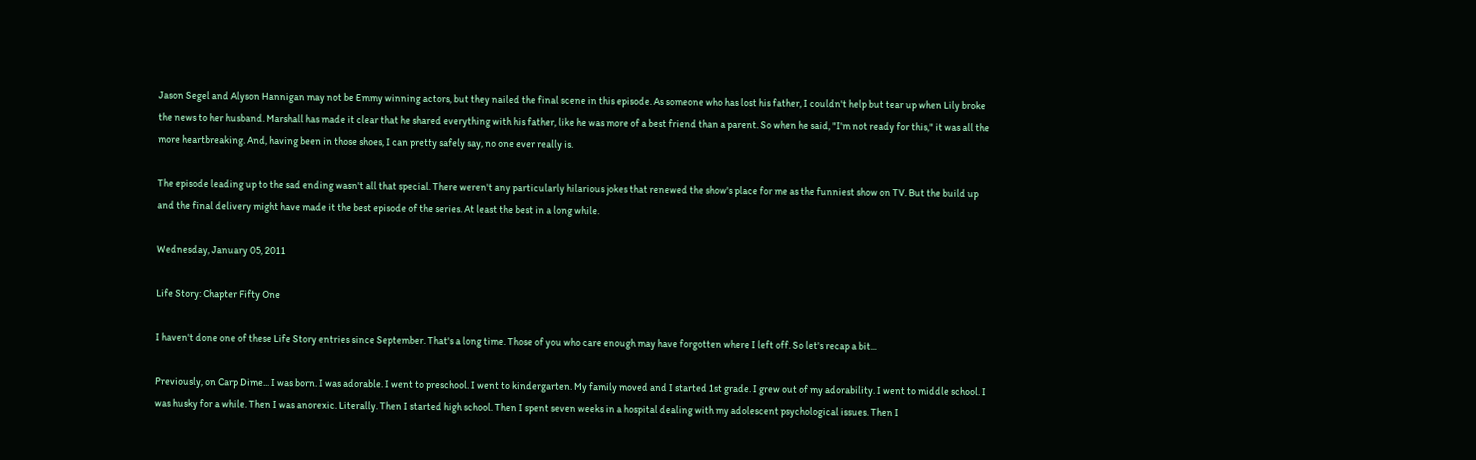Jason Segel and Alyson Hannigan may not be Emmy winning actors, but they nailed the final scene in this episode. As someone who has lost his father, I couldn't help but tear up when Lily broke the news to her husband. Marshall has made it clear that he shared everything with his father, like he was more of a best friend than a parent. So when he said, "I'm not ready for this," it was all the more heartbreaking. And, having been in those shoes, I can pretty safely say, no one ever really is.

The episode leading up to the sad ending wasn't all that special. There weren't any particularly hilarious jokes that renewed the show's place for me as the funniest show on TV. But the build up and the final delivery might have made it the best episode of the series. At least the best in a long while.

Wednesday, January 05, 2011

Life Story: Chapter Fifty One

I haven't done one of these Life Story entries since September. That's a long time. Those of you who care enough may have forgotten where I left off. So let's recap a bit...

Previously, on Carp Dime... I was born. I was adorable. I went to preschool. I went to kindergarten. My family moved and I started 1st grade. I grew out of my adorability. I went to middle school. I was husky for a while. Then I was anorexic. Literally. Then I started high school. Then I spent seven weeks in a hospital dealing with my adolescent psychological issues. Then I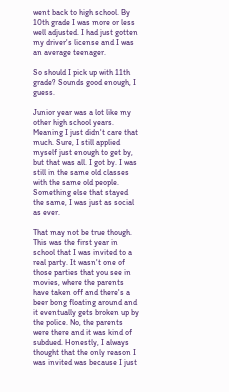went back to high school. By 10th grade I was more or less well adjusted. I had just gotten my driver's license and I was an average teenager.

So should I pick up with 11th grade? Sounds good enough, I guess.

Junior year was a lot like my other high school years. Meaning I just didn't care that much. Sure, I still applied myself just enough to get by, but that was all. I got by. I was still in the same old classes with the same old people. Something else that stayed the same, I was just as social as ever.

That may not be true though. This was the first year in school that I was invited to a real party. It wasn't one of those parties that you see in movies, where the parents have taken off and there's a beer bong floating around and it eventually gets broken up by the police. No, the parents were there and it was kind of subdued. Honestly, I always thought that the only reason I was invited was because I just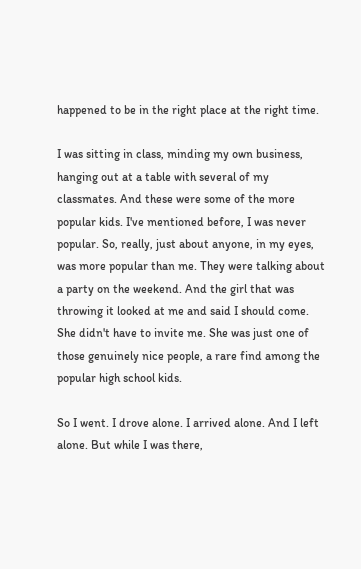happened to be in the right place at the right time.

I was sitting in class, minding my own business, hanging out at a table with several of my classmates. And these were some of the more popular kids. I've mentioned before, I was never popular. So, really, just about anyone, in my eyes, was more popular than me. They were talking about a party on the weekend. And the girl that was throwing it looked at me and said I should come. She didn't have to invite me. She was just one of those genuinely nice people, a rare find among the popular high school kids.

So I went. I drove alone. I arrived alone. And I left alone. But while I was there,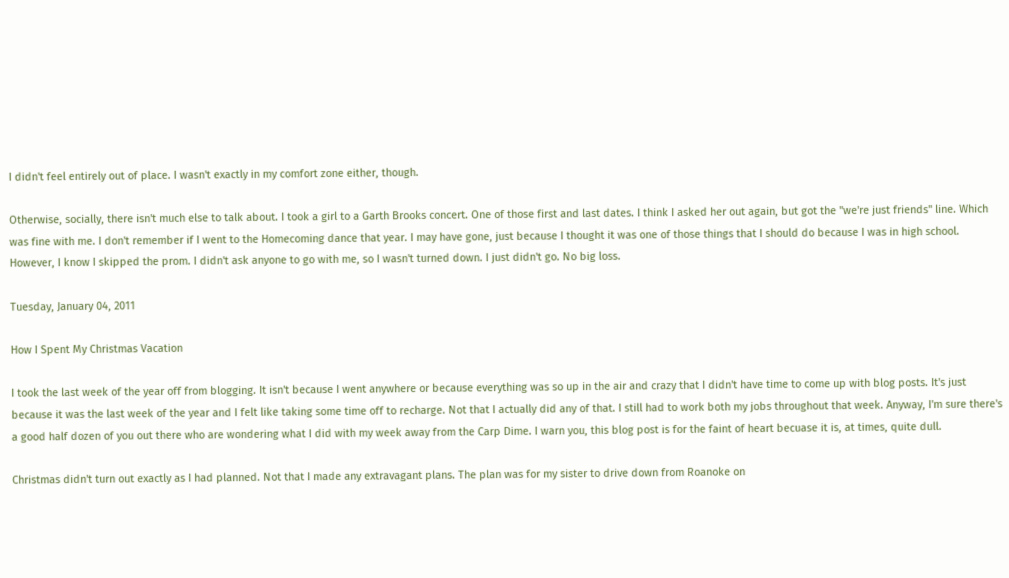I didn't feel entirely out of place. I wasn't exactly in my comfort zone either, though.

Otherwise, socially, there isn't much else to talk about. I took a girl to a Garth Brooks concert. One of those first and last dates. I think I asked her out again, but got the "we're just friends" line. Which was fine with me. I don't remember if I went to the Homecoming dance that year. I may have gone, just because I thought it was one of those things that I should do because I was in high school. However, I know I skipped the prom. I didn't ask anyone to go with me, so I wasn't turned down. I just didn't go. No big loss.

Tuesday, January 04, 2011

How I Spent My Christmas Vacation

I took the last week of the year off from blogging. It isn't because I went anywhere or because everything was so up in the air and crazy that I didn't have time to come up with blog posts. It's just because it was the last week of the year and I felt like taking some time off to recharge. Not that I actually did any of that. I still had to work both my jobs throughout that week. Anyway, I'm sure there's a good half dozen of you out there who are wondering what I did with my week away from the Carp Dime. I warn you, this blog post is for the faint of heart becuase it is, at times, quite dull.

Christmas didn't turn out exactly as I had planned. Not that I made any extravagant plans. The plan was for my sister to drive down from Roanoke on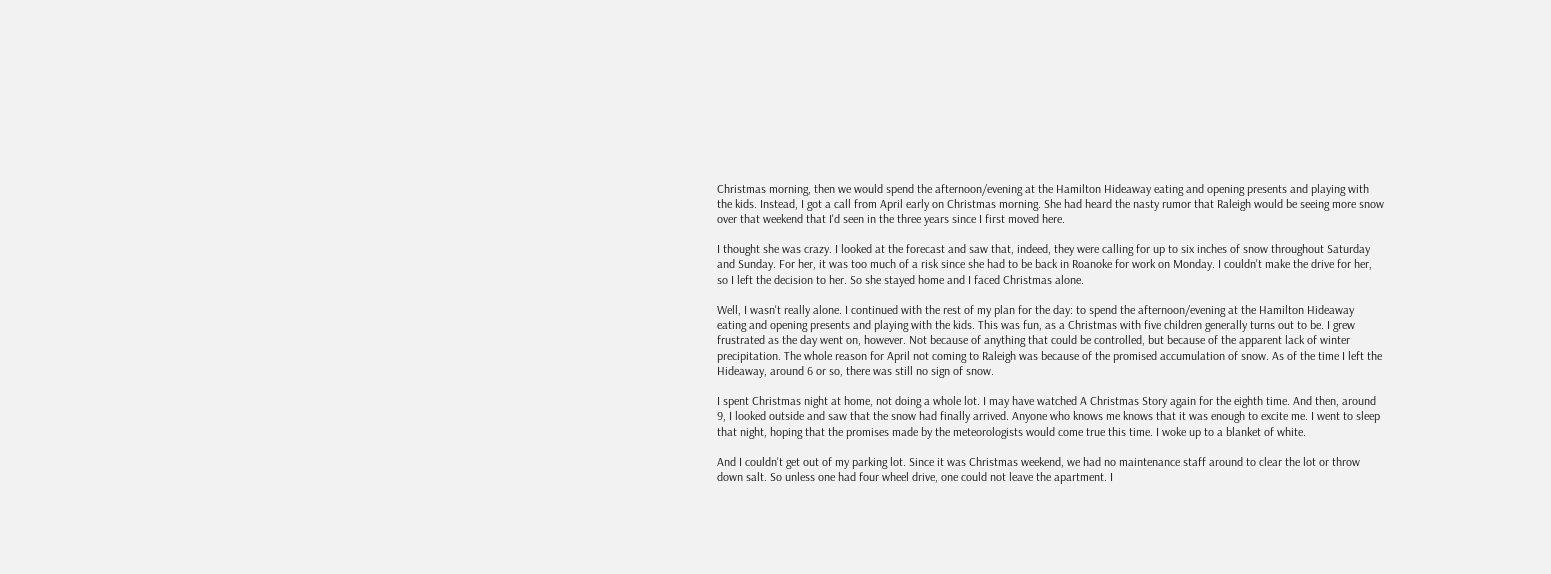Christmas morning, then we would spend the afternoon/evening at the Hamilton Hideaway eating and opening presents and playing with the kids. Instead, I got a call from April early on Christmas morning. She had heard the nasty rumor that Raleigh would be seeing more snow over that weekend that I'd seen in the three years since I first moved here.

I thought she was crazy. I looked at the forecast and saw that, indeed, they were calling for up to six inches of snow throughout Saturday and Sunday. For her, it was too much of a risk since she had to be back in Roanoke for work on Monday. I couldn't make the drive for her, so I left the decision to her. So she stayed home and I faced Christmas alone.

Well, I wasn't really alone. I continued with the rest of my plan for the day: to spend the afternoon/evening at the Hamilton Hideaway eating and opening presents and playing with the kids. This was fun, as a Christmas with five children generally turns out to be. I grew frustrated as the day went on, however. Not because of anything that could be controlled, but because of the apparent lack of winter precipitation. The whole reason for April not coming to Raleigh was because of the promised accumulation of snow. As of the time I left the Hideaway, around 6 or so, there was still no sign of snow.

I spent Christmas night at home, not doing a whole lot. I may have watched A Christmas Story again for the eighth time. And then, around 9, I looked outside and saw that the snow had finally arrived. Anyone who knows me knows that it was enough to excite me. I went to sleep that night, hoping that the promises made by the meteorologists would come true this time. I woke up to a blanket of white.

And I couldn't get out of my parking lot. Since it was Christmas weekend, we had no maintenance staff around to clear the lot or throw down salt. So unless one had four wheel drive, one could not leave the apartment. I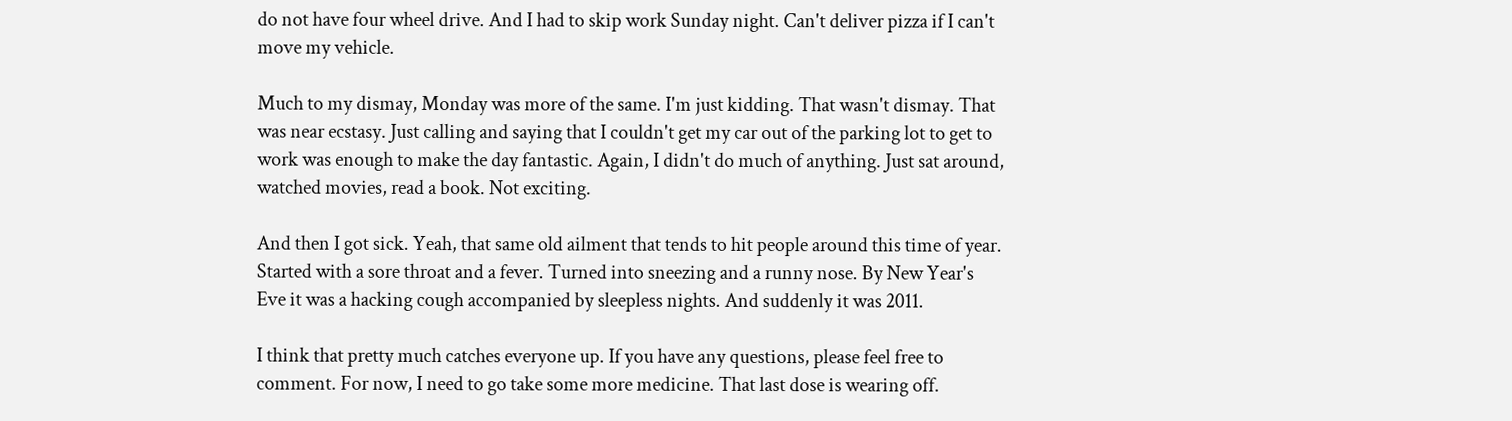do not have four wheel drive. And I had to skip work Sunday night. Can't deliver pizza if I can't move my vehicle.

Much to my dismay, Monday was more of the same. I'm just kidding. That wasn't dismay. That was near ecstasy. Just calling and saying that I couldn't get my car out of the parking lot to get to work was enough to make the day fantastic. Again, I didn't do much of anything. Just sat around, watched movies, read a book. Not exciting.

And then I got sick. Yeah, that same old ailment that tends to hit people around this time of year. Started with a sore throat and a fever. Turned into sneezing and a runny nose. By New Year's Eve it was a hacking cough accompanied by sleepless nights. And suddenly it was 2011.

I think that pretty much catches everyone up. If you have any questions, please feel free to comment. For now, I need to go take some more medicine. That last dose is wearing off.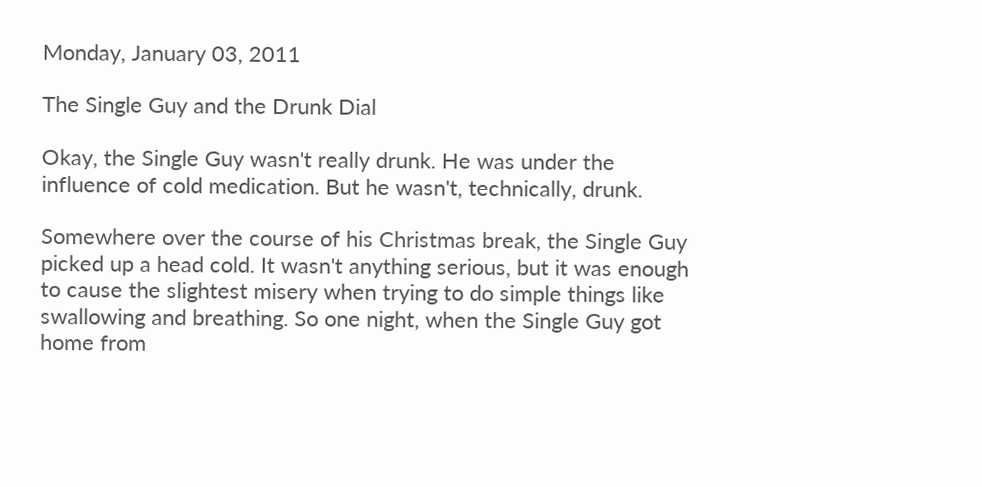Monday, January 03, 2011

The Single Guy and the Drunk Dial

Okay, the Single Guy wasn't really drunk. He was under the influence of cold medication. But he wasn't, technically, drunk.

Somewhere over the course of his Christmas break, the Single Guy picked up a head cold. It wasn't anything serious, but it was enough to cause the slightest misery when trying to do simple things like swallowing and breathing. So one night, when the Single Guy got home from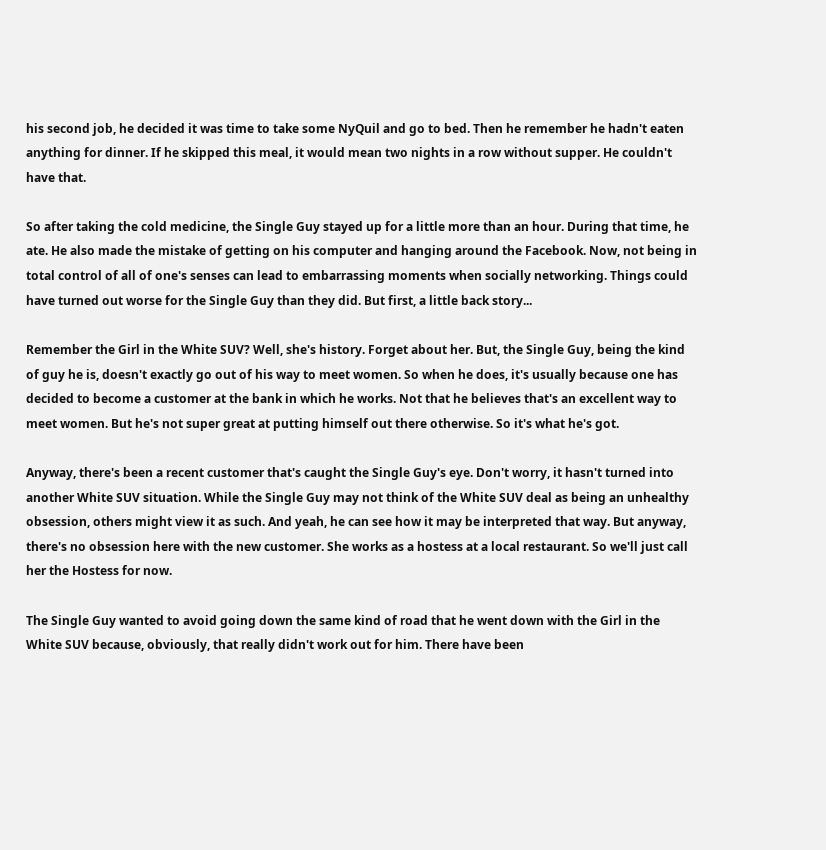his second job, he decided it was time to take some NyQuil and go to bed. Then he remember he hadn't eaten anything for dinner. If he skipped this meal, it would mean two nights in a row without supper. He couldn't have that.

So after taking the cold medicine, the Single Guy stayed up for a little more than an hour. During that time, he ate. He also made the mistake of getting on his computer and hanging around the Facebook. Now, not being in total control of all of one's senses can lead to embarrassing moments when socially networking. Things could have turned out worse for the Single Guy than they did. But first, a little back story...

Remember the Girl in the White SUV? Well, she's history. Forget about her. But, the Single Guy, being the kind of guy he is, doesn't exactly go out of his way to meet women. So when he does, it's usually because one has decided to become a customer at the bank in which he works. Not that he believes that's an excellent way to meet women. But he's not super great at putting himself out there otherwise. So it's what he's got.

Anyway, there's been a recent customer that's caught the Single Guy's eye. Don't worry, it hasn't turned into another White SUV situation. While the Single Guy may not think of the White SUV deal as being an unhealthy obsession, others might view it as such. And yeah, he can see how it may be interpreted that way. But anyway, there's no obsession here with the new customer. She works as a hostess at a local restaurant. So we'll just call her the Hostess for now.

The Single Guy wanted to avoid going down the same kind of road that he went down with the Girl in the White SUV because, obviously, that really didn't work out for him. There have been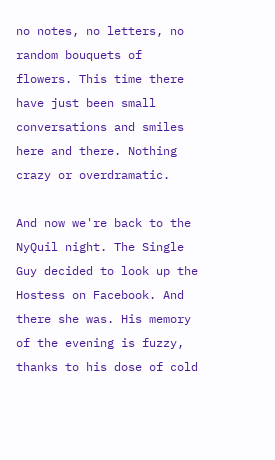no notes, no letters, no random bouquets of flowers. This time there have just been small conversations and smiles here and there. Nothing crazy or overdramatic.

And now we're back to the NyQuil night. The Single Guy decided to look up the Hostess on Facebook. And there she was. His memory of the evening is fuzzy, thanks to his dose of cold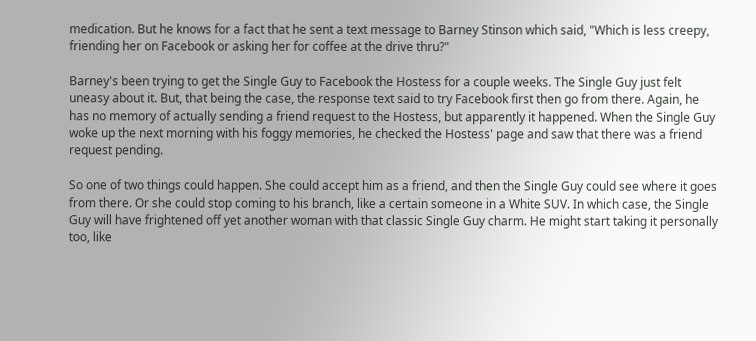medication. But he knows for a fact that he sent a text message to Barney Stinson which said, "Which is less creepy, friending her on Facebook or asking her for coffee at the drive thru?"

Barney's been trying to get the Single Guy to Facebook the Hostess for a couple weeks. The Single Guy just felt uneasy about it. But, that being the case, the response text said to try Facebook first then go from there. Again, he has no memory of actually sending a friend request to the Hostess, but apparently it happened. When the Single Guy woke up the next morning with his foggy memories, he checked the Hostess' page and saw that there was a friend request pending.

So one of two things could happen. She could accept him as a friend, and then the Single Guy could see where it goes from there. Or she could stop coming to his branch, like a certain someone in a White SUV. In which case, the Single Guy will have frightened off yet another woman with that classic Single Guy charm. He might start taking it personally too, like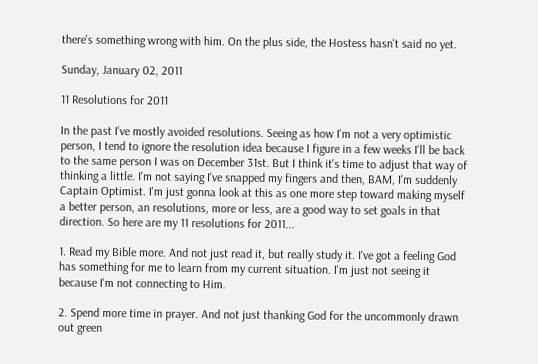there's something wrong with him. On the plus side, the Hostess hasn't said no yet.

Sunday, January 02, 2011

11 Resolutions for 2011

In the past I've mostly avoided resolutions. Seeing as how I'm not a very optimistic person, I tend to ignore the resolution idea because I figure in a few weeks I'll be back to the same person I was on December 31st. But I think it's time to adjust that way of thinking a little. I'm not saying I've snapped my fingers and then, BAM, I'm suddenly Captain Optimist. I'm just gonna look at this as one more step toward making myself a better person, an resolutions, more or less, are a good way to set goals in that direction. So here are my 11 resolutions for 2011...

1. Read my Bible more. And not just read it, but really study it. I've got a feeling God has something for me to learn from my current situation. I'm just not seeing it because I'm not connecting to Him.

2. Spend more time in prayer. And not just thanking God for the uncommonly drawn out green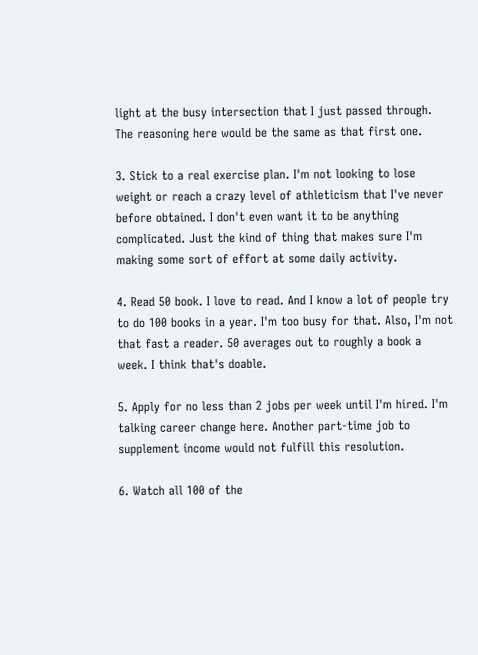light at the busy intersection that I just passed through. The reasoning here would be the same as that first one.

3. Stick to a real exercise plan. I'm not looking to lose weight or reach a crazy level of athleticism that I've never before obtained. I don't even want it to be anything complicated. Just the kind of thing that makes sure I'm making some sort of effort at some daily activity.

4. Read 50 book. I love to read. And I know a lot of people try to do 100 books in a year. I'm too busy for that. Also, I'm not that fast a reader. 50 averages out to roughly a book a week. I think that's doable.

5. Apply for no less than 2 jobs per week until I'm hired. I'm talking career change here. Another part-time job to supplement income would not fulfill this resolution.

6. Watch all 100 of the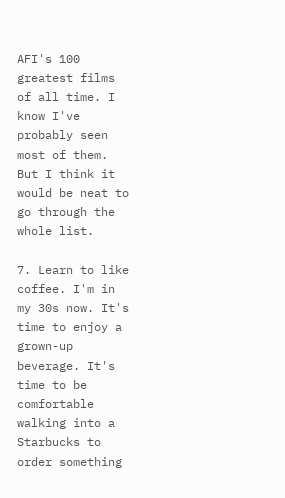AFI's 100 greatest films of all time. I know I've probably seen most of them. But I think it would be neat to go through the whole list.

7. Learn to like coffee. I'm in my 30s now. It's time to enjoy a grown-up beverage. It's time to be comfortable walking into a Starbucks to order something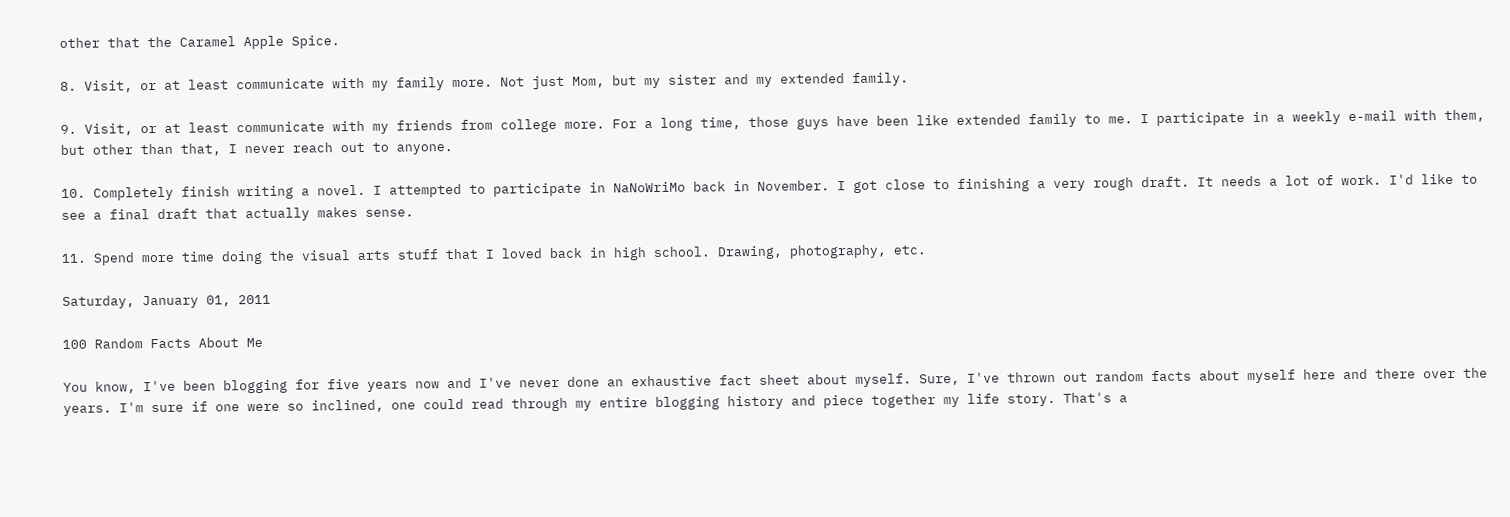other that the Caramel Apple Spice.

8. Visit, or at least communicate with my family more. Not just Mom, but my sister and my extended family.

9. Visit, or at least communicate with my friends from college more. For a long time, those guys have been like extended family to me. I participate in a weekly e-mail with them, but other than that, I never reach out to anyone.

10. Completely finish writing a novel. I attempted to participate in NaNoWriMo back in November. I got close to finishing a very rough draft. It needs a lot of work. I'd like to see a final draft that actually makes sense.

11. Spend more time doing the visual arts stuff that I loved back in high school. Drawing, photography, etc.

Saturday, January 01, 2011

100 Random Facts About Me

You know, I've been blogging for five years now and I've never done an exhaustive fact sheet about myself. Sure, I've thrown out random facts about myself here and there over the years. I'm sure if one were so inclined, one could read through my entire blogging history and piece together my life story. That's a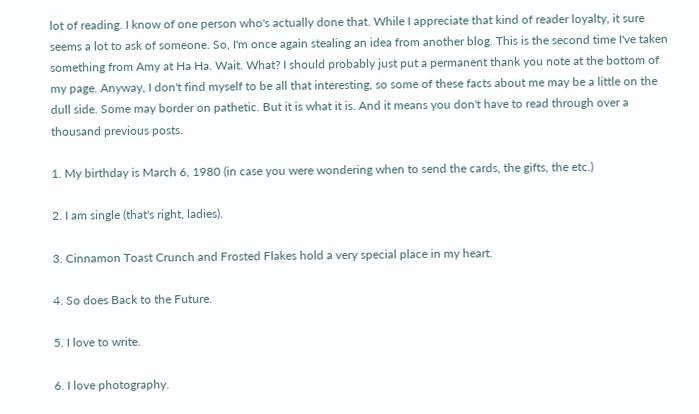lot of reading. I know of one person who's actually done that. While I appreciate that kind of reader loyalty, it sure seems a lot to ask of someone. So, I'm once again stealing an idea from another blog. This is the second time I've taken something from Amy at Ha Ha. Wait. What? I should probably just put a permanent thank you note at the bottom of my page. Anyway, I don't find myself to be all that interesting, so some of these facts about me may be a little on the dull side. Some may border on pathetic. But it is what it is. And it means you don't have to read through over a thousand previous posts.

1. My birthday is March 6, 1980 (in case you were wondering when to send the cards, the gifts, the etc.)

2. I am single (that's right, ladies).

3. Cinnamon Toast Crunch and Frosted Flakes hold a very special place in my heart.

4. So does Back to the Future.

5. I love to write.

6. I love photography.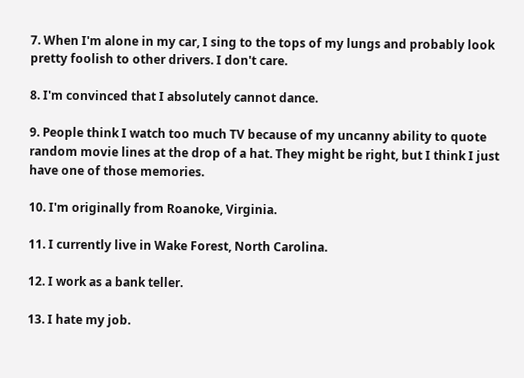7. When I'm alone in my car, I sing to the tops of my lungs and probably look pretty foolish to other drivers. I don't care.

8. I'm convinced that I absolutely cannot dance.

9. People think I watch too much TV because of my uncanny ability to quote random movie lines at the drop of a hat. They might be right, but I think I just have one of those memories.

10. I'm originally from Roanoke, Virginia.

11. I currently live in Wake Forest, North Carolina.

12. I work as a bank teller.

13. I hate my job.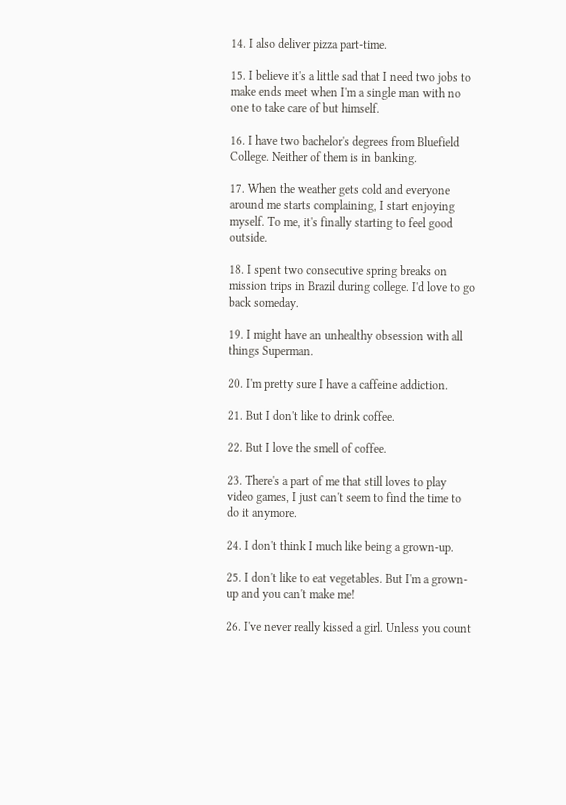14. I also deliver pizza part-time.

15. I believe it's a little sad that I need two jobs to make ends meet when I'm a single man with no one to take care of but himself.

16. I have two bachelor's degrees from Bluefield College. Neither of them is in banking.

17. When the weather gets cold and everyone around me starts complaining, I start enjoying myself. To me, it's finally starting to feel good outside.

18. I spent two consecutive spring breaks on mission trips in Brazil during college. I'd love to go back someday.

19. I might have an unhealthy obsession with all things Superman.

20. I'm pretty sure I have a caffeine addiction.

21. But I don't like to drink coffee.

22. But I love the smell of coffee.

23. There's a part of me that still loves to play video games, I just can't seem to find the time to do it anymore.

24. I don't think I much like being a grown-up.

25. I don't like to eat vegetables. But I'm a grown-up and you can't make me!

26. I've never really kissed a girl. Unless you count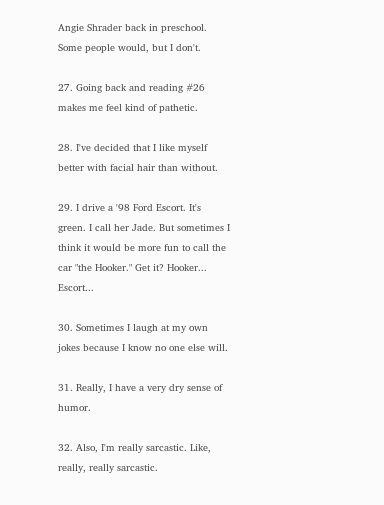Angie Shrader back in preschool. Some people would, but I don't.

27. Going back and reading #26 makes me feel kind of pathetic.

28. I've decided that I like myself better with facial hair than without.

29. I drive a '98 Ford Escort. It's green. I call her Jade. But sometimes I think it would be more fun to call the car "the Hooker." Get it? Hooker... Escort...

30. Sometimes I laugh at my own jokes because I know no one else will.

31. Really, I have a very dry sense of humor.

32. Also, I'm really sarcastic. Like, really, really sarcastic.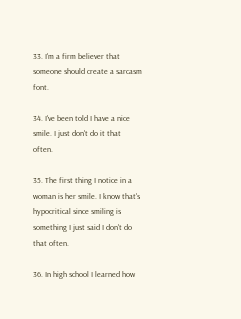33. I'm a firm believer that someone should create a sarcasm font.

34. I've been told I have a nice smile. I just don't do it that often.

35. The first thing I notice in a woman is her smile. I know that's hypocritical since smiling is something I just said I don't do that often.

36. In high school I learned how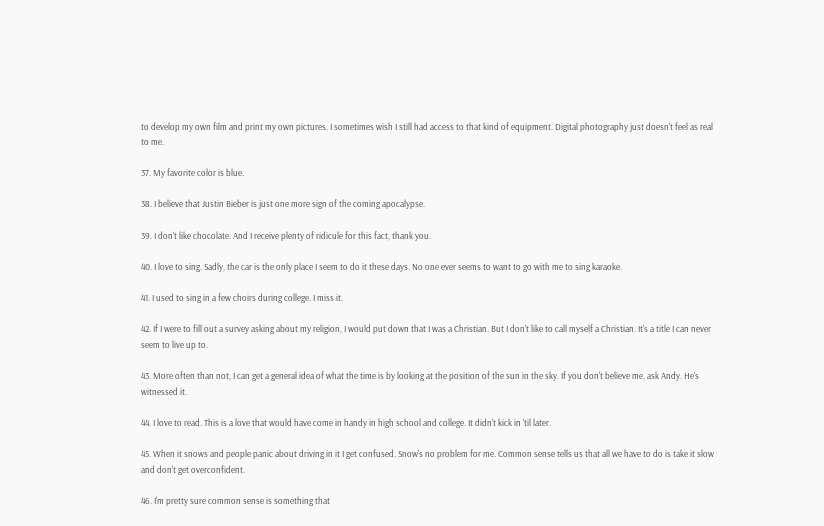to develop my own film and print my own pictures. I sometimes wish I still had access to that kind of equipment. Digital photography just doesn't feel as real to me.

37. My favorite color is blue.

38. I believe that Justin Bieber is just one more sign of the coming apocalypse.

39. I don't like chocolate. And I receive plenty of ridicule for this fact, thank you.

40. I love to sing. Sadly, the car is the only place I seem to do it these days. No one ever seems to want to go with me to sing karaoke.

41. I used to sing in a few choirs during college. I miss it.

42. If I were to fill out a survey asking about my religion, I would put down that I was a Christian. But I don't like to call myself a Christian. It's a title I can never seem to live up to.

43. More often than not, I can get a general idea of what the time is by looking at the position of the sun in the sky. If you don't believe me, ask Andy. He's witnessed it.

44. I love to read. This is a love that would have come in handy in high school and college. It didn't kick in 'til later.

45. When it snows and people panic about driving in it I get confused. Snow's no problem for me. Common sense tells us that all we have to do is take it slow and don't get overconfident.

46. I'm pretty sure common sense is something that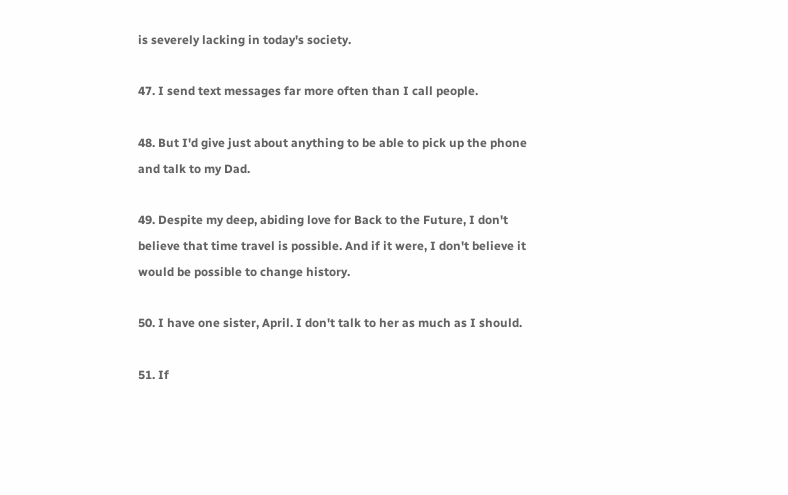is severely lacking in today's society.

47. I send text messages far more often than I call people.

48. But I'd give just about anything to be able to pick up the phone and talk to my Dad.

49. Despite my deep, abiding love for Back to the Future, I don't believe that time travel is possible. And if it were, I don't believe it would be possible to change history.

50. I have one sister, April. I don't talk to her as much as I should.

51. If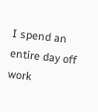I spend an entire day off work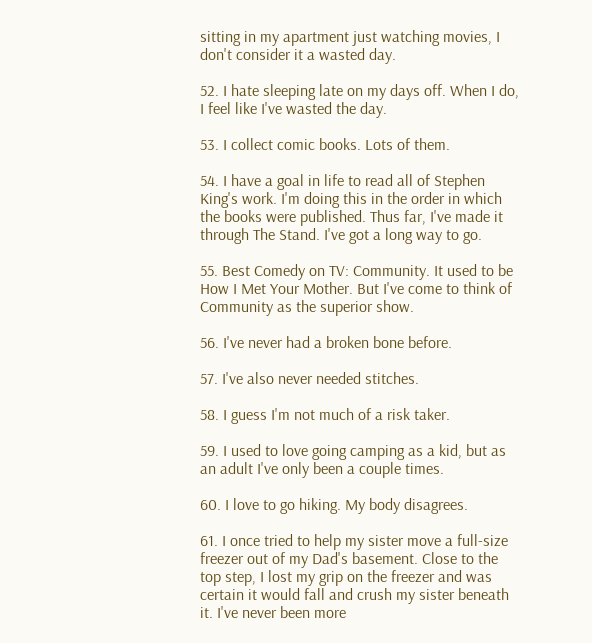sitting in my apartment just watching movies, I don't consider it a wasted day.

52. I hate sleeping late on my days off. When I do, I feel like I've wasted the day.

53. I collect comic books. Lots of them.

54. I have a goal in life to read all of Stephen King's work. I'm doing this in the order in which the books were published. Thus far, I've made it through The Stand. I've got a long way to go.

55. Best Comedy on TV: Community. It used to be How I Met Your Mother. But I've come to think of Community as the superior show.

56. I've never had a broken bone before.

57. I've also never needed stitches.

58. I guess I'm not much of a risk taker.

59. I used to love going camping as a kid, but as an adult I've only been a couple times.

60. I love to go hiking. My body disagrees.

61. I once tried to help my sister move a full-size freezer out of my Dad's basement. Close to the top step, I lost my grip on the freezer and was certain it would fall and crush my sister beneath it. I've never been more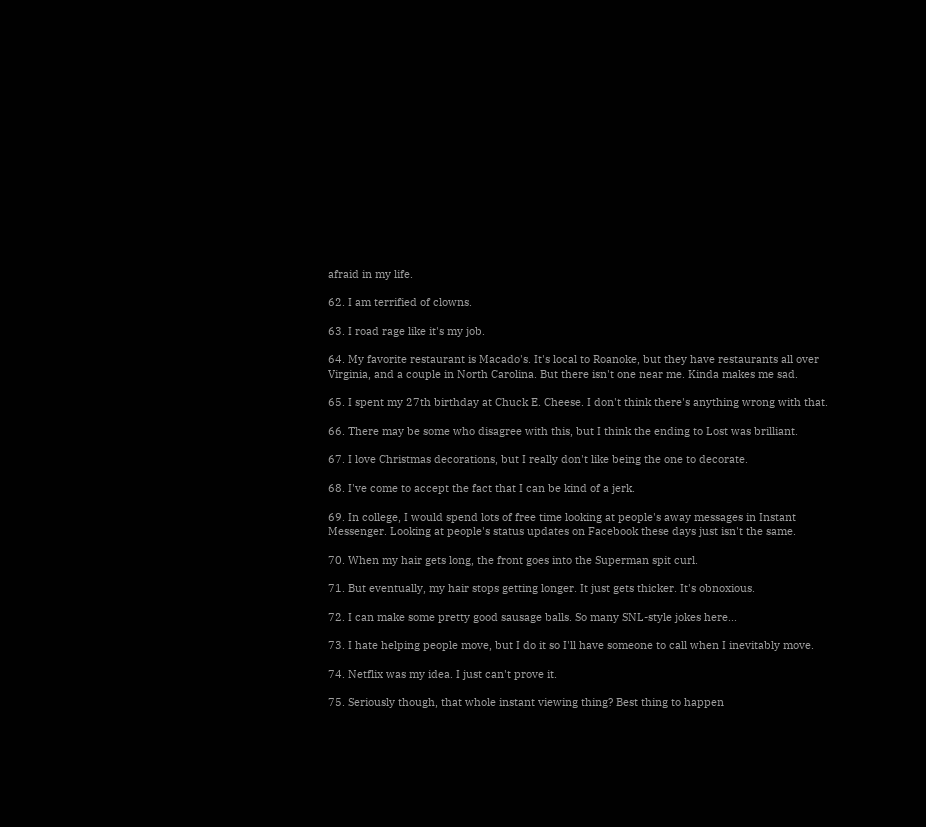afraid in my life.

62. I am terrified of clowns.

63. I road rage like it's my job.

64. My favorite restaurant is Macado's. It's local to Roanoke, but they have restaurants all over Virginia, and a couple in North Carolina. But there isn't one near me. Kinda makes me sad.

65. I spent my 27th birthday at Chuck E. Cheese. I don't think there's anything wrong with that.

66. There may be some who disagree with this, but I think the ending to Lost was brilliant.

67. I love Christmas decorations, but I really don't like being the one to decorate.

68. I've come to accept the fact that I can be kind of a jerk.

69. In college, I would spend lots of free time looking at people's away messages in Instant Messenger. Looking at people's status updates on Facebook these days just isn't the same.

70. When my hair gets long, the front goes into the Superman spit curl.

71. But eventually, my hair stops getting longer. It just gets thicker. It's obnoxious.

72. I can make some pretty good sausage balls. So many SNL-style jokes here...

73. I hate helping people move, but I do it so I'll have someone to call when I inevitably move.

74. Netflix was my idea. I just can't prove it.

75. Seriously though, that whole instant viewing thing? Best thing to happen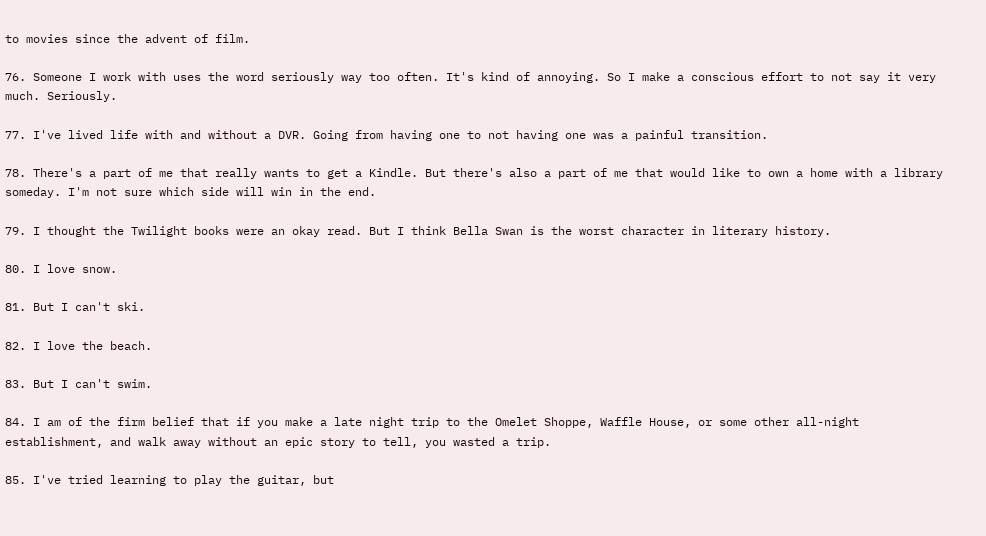to movies since the advent of film.

76. Someone I work with uses the word seriously way too often. It's kind of annoying. So I make a conscious effort to not say it very much. Seriously.

77. I've lived life with and without a DVR. Going from having one to not having one was a painful transition.

78. There's a part of me that really wants to get a Kindle. But there's also a part of me that would like to own a home with a library someday. I'm not sure which side will win in the end.

79. I thought the Twilight books were an okay read. But I think Bella Swan is the worst character in literary history.

80. I love snow.

81. But I can't ski.

82. I love the beach.

83. But I can't swim.

84. I am of the firm belief that if you make a late night trip to the Omelet Shoppe, Waffle House, or some other all-night establishment, and walk away without an epic story to tell, you wasted a trip.

85. I've tried learning to play the guitar, but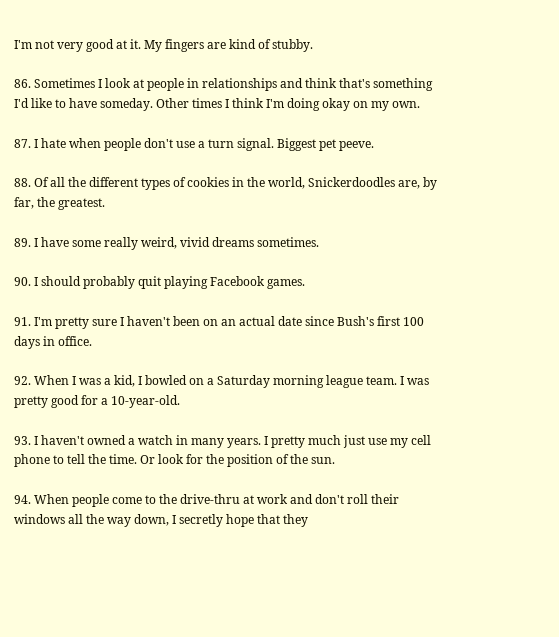I'm not very good at it. My fingers are kind of stubby.

86. Sometimes I look at people in relationships and think that's something I'd like to have someday. Other times I think I'm doing okay on my own.

87. I hate when people don't use a turn signal. Biggest pet peeve.

88. Of all the different types of cookies in the world, Snickerdoodles are, by far, the greatest.

89. I have some really weird, vivid dreams sometimes.

90. I should probably quit playing Facebook games.

91. I'm pretty sure I haven't been on an actual date since Bush's first 100 days in office.

92. When I was a kid, I bowled on a Saturday morning league team. I was pretty good for a 10-year-old.

93. I haven't owned a watch in many years. I pretty much just use my cell phone to tell the time. Or look for the position of the sun.

94. When people come to the drive-thru at work and don't roll their windows all the way down, I secretly hope that they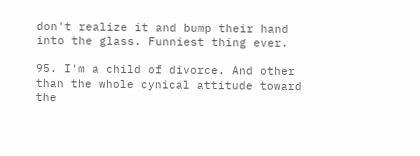don't realize it and bump their hand into the glass. Funniest thing ever.

95. I'm a child of divorce. And other than the whole cynical attitude toward the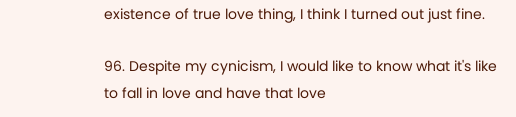existence of true love thing, I think I turned out just fine.

96. Despite my cynicism, I would like to know what it's like to fall in love and have that love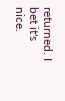returned. I bet it's nice.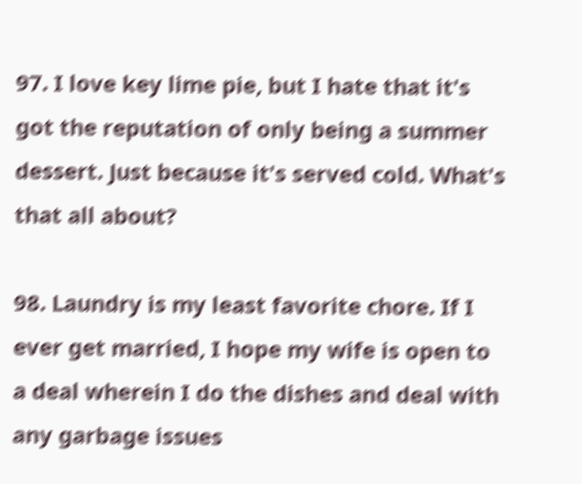97. I love key lime pie, but I hate that it's got the reputation of only being a summer dessert. Just because it's served cold. What's that all about?

98. Laundry is my least favorite chore. If I ever get married, I hope my wife is open to a deal wherein I do the dishes and deal with any garbage issues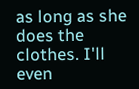as long as she does the clothes. I'll even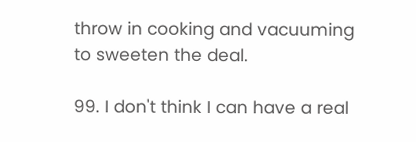throw in cooking and vacuuming to sweeten the deal.

99. I don't think I can have a real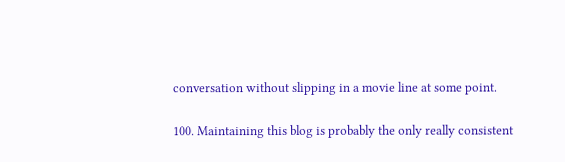conversation without slipping in a movie line at some point.

100. Maintaining this blog is probably the only really consistent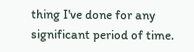thing I've done for any significant period of time.